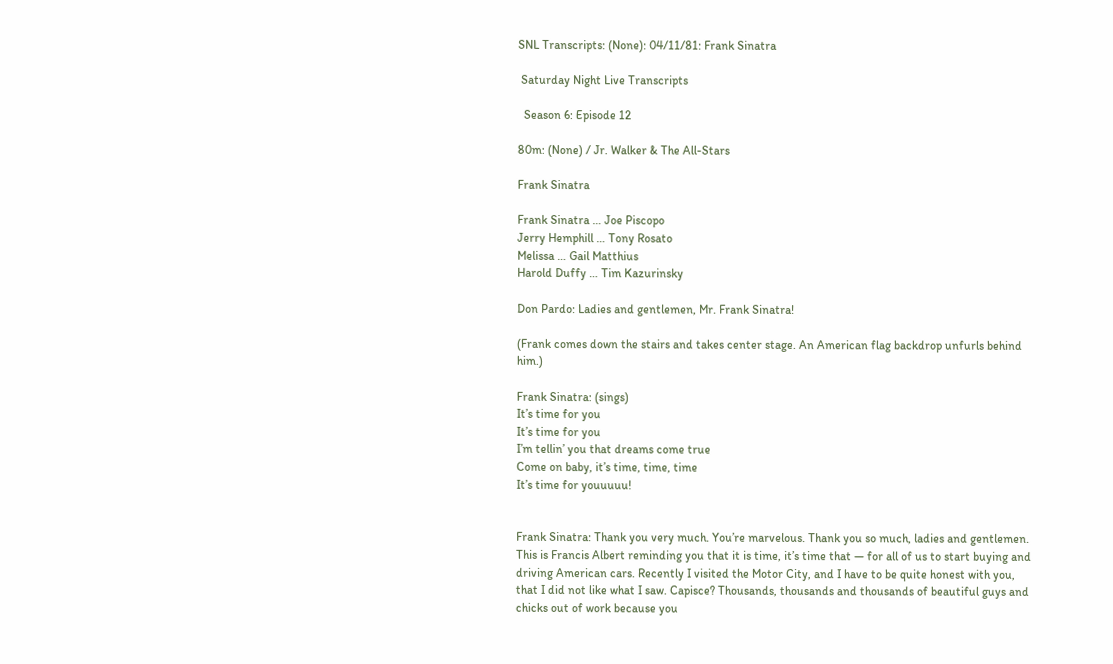SNL Transcripts: (None): 04/11/81: Frank Sinatra

 Saturday Night Live Transcripts

  Season 6: Episode 12

80m: (None) / Jr. Walker & The All-Stars

Frank Sinatra

Frank Sinatra … Joe Piscopo
Jerry Hemphill … Tony Rosato
Melissa … Gail Matthius
Harold Duffy … Tim Kazurinsky

Don Pardo: Ladies and gentlemen, Mr. Frank Sinatra!

(Frank comes down the stairs and takes center stage. An American flag backdrop unfurls behind him.)

Frank Sinatra: (sings)
It’s time for you
It’s time for you
I’m tellin’ you that dreams come true
Come on baby, it’s time, time, time
It’s time for youuuuu!


Frank Sinatra: Thank you very much. You’re marvelous. Thank you so much, ladies and gentlemen. This is Francis Albert reminding you that it is time, it’s time that — for all of us to start buying and driving American cars. Recently I visited the Motor City, and I have to be quite honest with you, that I did not like what I saw. Capisce? Thousands, thousands and thousands of beautiful guys and chicks out of work because you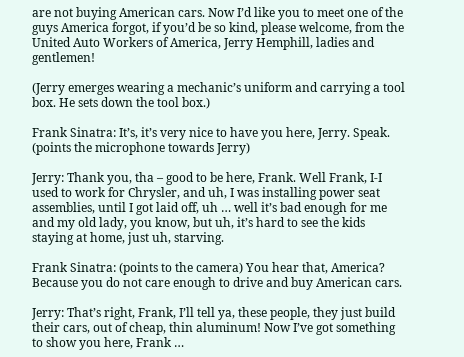are not buying American cars. Now I’d like you to meet one of the guys America forgot, if you’d be so kind, please welcome, from the United Auto Workers of America, Jerry Hemphill, ladies and gentlemen!

(Jerry emerges wearing a mechanic’s uniform and carrying a tool box. He sets down the tool box.)

Frank Sinatra: It’s, it’s very nice to have you here, Jerry. Speak. (points the microphone towards Jerry)

Jerry: Thank you, tha – good to be here, Frank. Well Frank, I-I used to work for Chrysler, and uh, I was installing power seat assemblies, until I got laid off, uh … well it’s bad enough for me and my old lady, you know, but uh, it’s hard to see the kids staying at home, just uh, starving.

Frank Sinatra: (points to the camera) You hear that, America? Because you do not care enough to drive and buy American cars.

Jerry: That’s right, Frank, I’ll tell ya, these people, they just build their cars, out of cheap, thin aluminum! Now I’ve got something to show you here, Frank …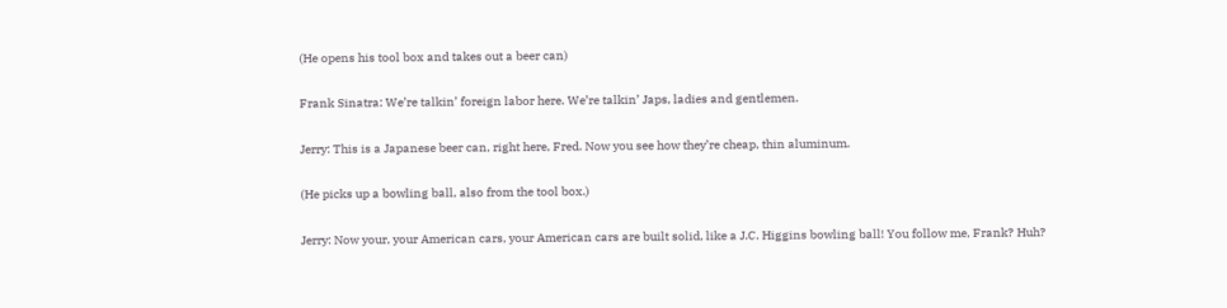(He opens his tool box and takes out a beer can)

Frank Sinatra: We’re talkin’ foreign labor here. We’re talkin’ Japs, ladies and gentlemen.

Jerry: This is a Japanese beer can, right here, Fred. Now you see how they’re cheap, thin aluminum.

(He picks up a bowling ball, also from the tool box.)

Jerry: Now your, your American cars, your American cars are built solid, like a J.C. Higgins bowling ball! You follow me, Frank? Huh?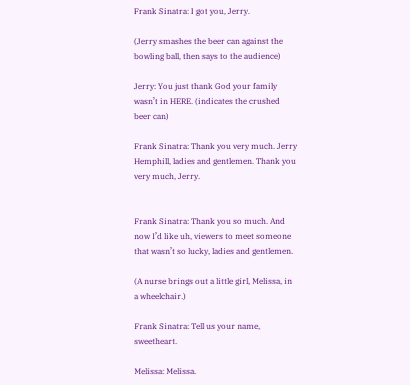Frank Sinatra: I got you, Jerry.

(Jerry smashes the beer can against the bowling ball, then says to the audience)

Jerry: You just thank God your family wasn’t in HERE. (indicates the crushed beer can)

Frank Sinatra: Thank you very much. Jerry Hemphill, ladies and gentlemen. Thank you very much, Jerry.


Frank Sinatra: Thank you so much. And now I’d like uh, viewers to meet someone that wasn’t so lucky, ladies and gentlemen.

(A nurse brings out a little girl, Melissa, in a wheelchair.)

Frank Sinatra: Tell us your name, sweetheart.

Melissa: Melissa.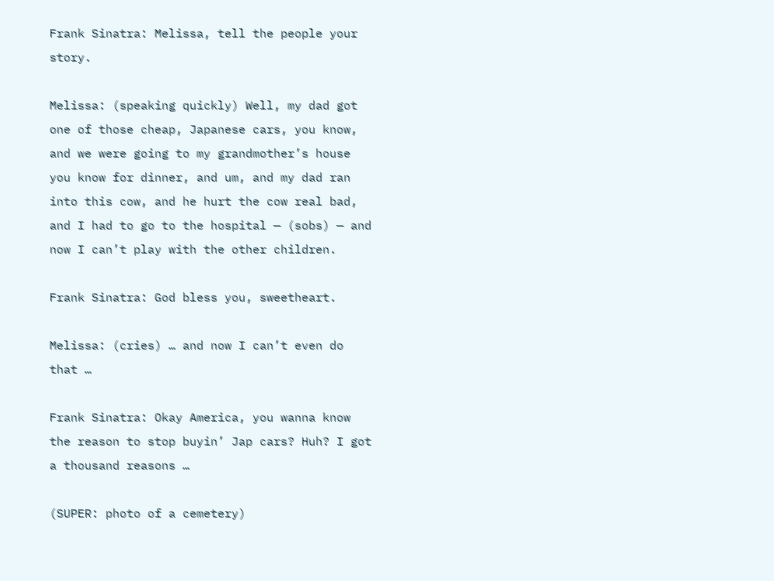Frank Sinatra: Melissa, tell the people your story.

Melissa: (speaking quickly) Well, my dad got one of those cheap, Japanese cars, you know, and we were going to my grandmother’s house you know for dinner, and um, and my dad ran into this cow, and he hurt the cow real bad, and I had to go to the hospital — (sobs) — and now I can’t play with the other children.

Frank Sinatra: God bless you, sweetheart.

Melissa: (cries) … and now I can’t even do that …

Frank Sinatra: Okay America, you wanna know the reason to stop buyin’ Jap cars? Huh? I got a thousand reasons …

(SUPER: photo of a cemetery)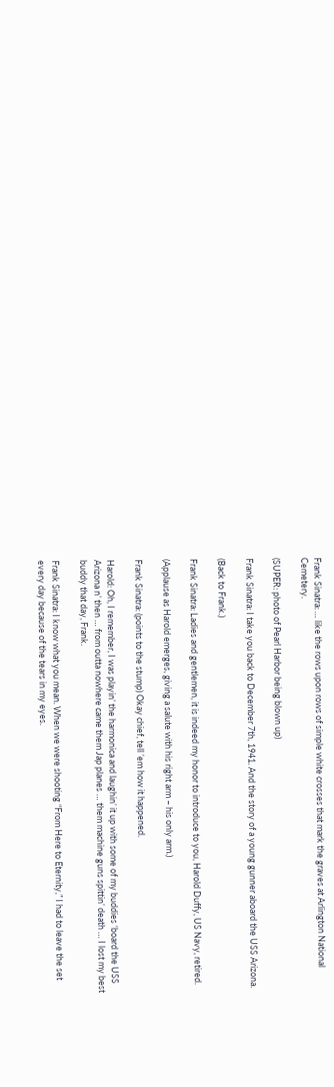Frank Sinatra: … like the rows upon rows of simple white crosses that mark the graves at Arlington National Cemetery.

(SUPER: photo of Pearl Harbor being blown up)

Frank Sinatra: I take you back to December 7th, 1941. And the story of a young gunner aboard the USS Arizona.

(Back to Frank.)

Frank Sinatra: Ladies and gentlemen, it is indeed my honor to introduce to you, Harold Duffy, US Navy, retired.

(Applause as Harold emerges, giving a salute with his right arm – his only arm.)

Frank Sinatra: (points to the stump) Okay chief, tell ’em how it happened.

Harold: Oh, I remember, I was playin’ the harmonica and laughin’ it up with some of my buddies ‘board the USS Arizona n’ then … from outta nowhere came them Jap planes … them machine guns spittin’ death … I lost my best buddy that day, Frank.

Frank Sinatra: I know what you mean. When we were shooting “From Here to Eternity,” I had to leave the set every day because of the tears in my eyes.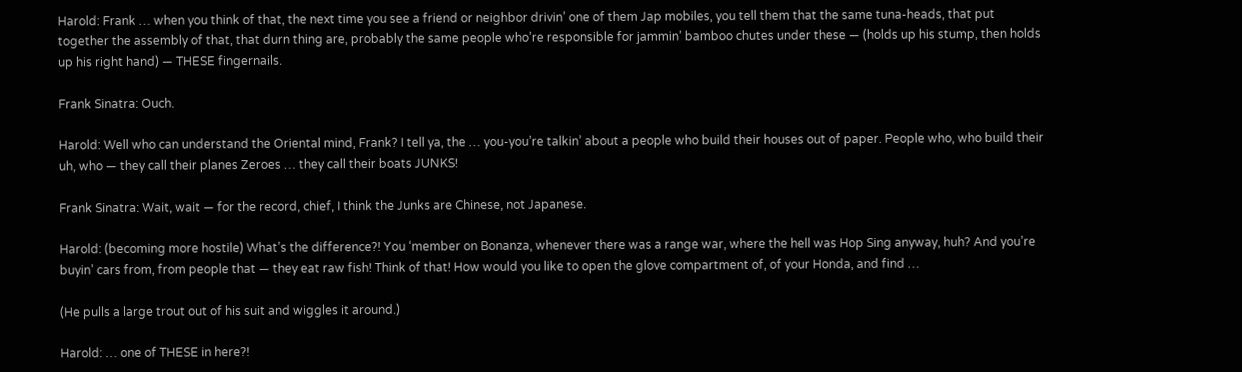Harold: Frank … when you think of that, the next time you see a friend or neighbor drivin’ one of them Jap mobiles, you tell them that the same tuna-heads, that put together the assembly of that, that durn thing are, probably the same people who’re responsible for jammin’ bamboo chutes under these — (holds up his stump, then holds up his right hand) — THESE fingernails.

Frank Sinatra: Ouch.

Harold: Well who can understand the Oriental mind, Frank? I tell ya, the … you-you’re talkin’ about a people who build their houses out of paper. People who, who build their uh, who — they call their planes Zeroes … they call their boats JUNKS!

Frank Sinatra: Wait, wait — for the record, chief, I think the Junks are Chinese, not Japanese.

Harold: (becoming more hostile) What’s the difference?! You ‘member on Bonanza, whenever there was a range war, where the hell was Hop Sing anyway, huh? And you’re buyin’ cars from, from people that — they eat raw fish! Think of that! How would you like to open the glove compartment of, of your Honda, and find …

(He pulls a large trout out of his suit and wiggles it around.)

Harold: … one of THESE in here?!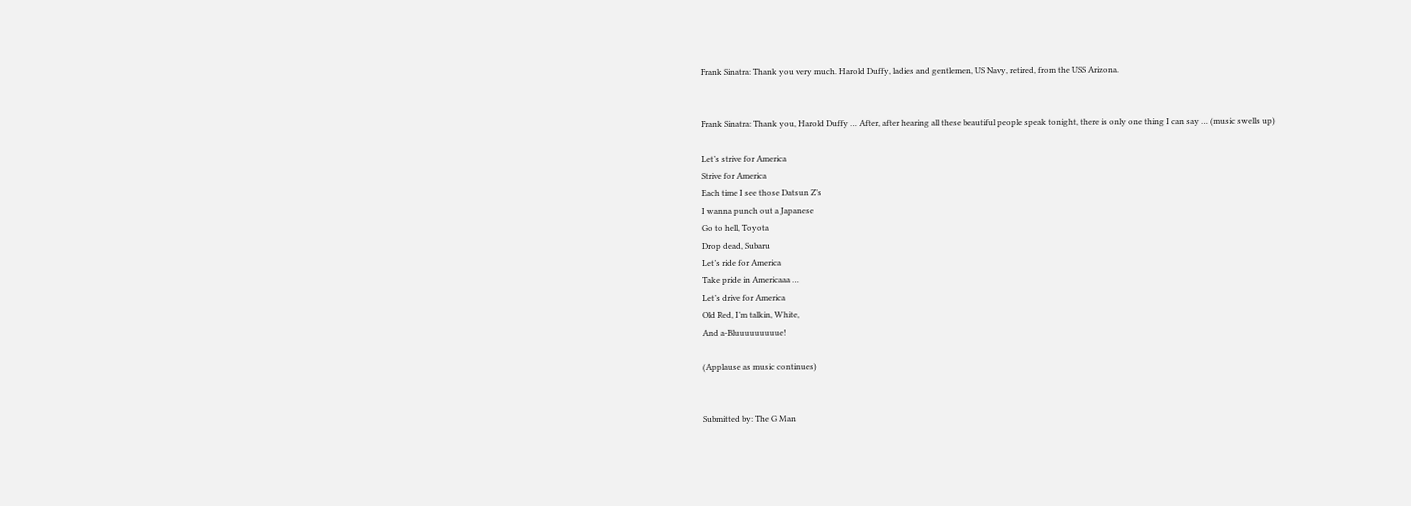Frank Sinatra: Thank you very much. Harold Duffy, ladies and gentlemen, US Navy, retired, from the USS Arizona.


Frank Sinatra: Thank you, Harold Duffy … After, after hearing all these beautiful people speak tonight, there is only one thing I can say … (music swells up)

Let’s strive for America
Strive for America
Each time I see those Datsun Z’s
I wanna punch out a Japanese
Go to hell, Toyota
Drop dead, Subaru
Let’s ride for America
Take pride in Americaaa …
Let’s drive for America
Old Red, I’m talkin, White,
And a-Bluuuuuuuuue!

(Applause as music continues)


Submitted by: The G Man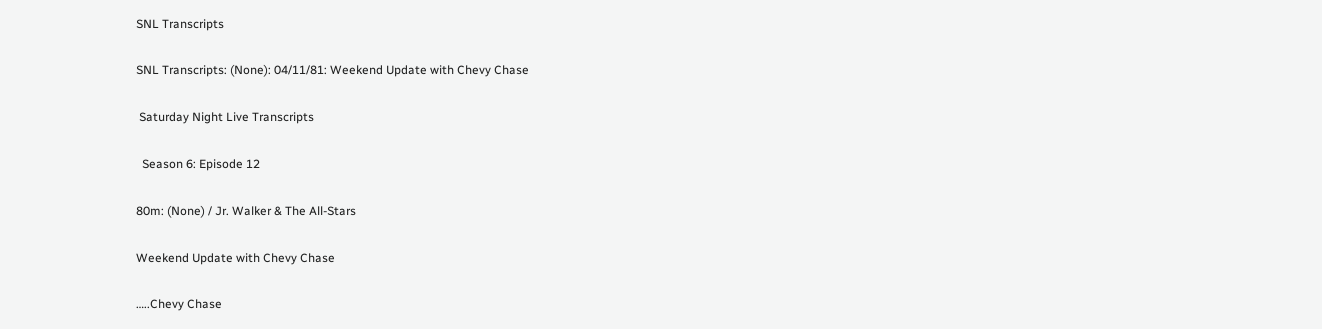SNL Transcripts

SNL Transcripts: (None): 04/11/81: Weekend Update with Chevy Chase

 Saturday Night Live Transcripts

  Season 6: Episode 12

80m: (None) / Jr. Walker & The All-Stars

Weekend Update with Chevy Chase

…..Chevy Chase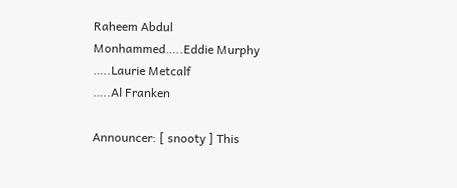Raheem Abdul Monhammed…..Eddie Murphy
…..Laurie Metcalf
…..Al Franken

Announcer: [ snooty ] This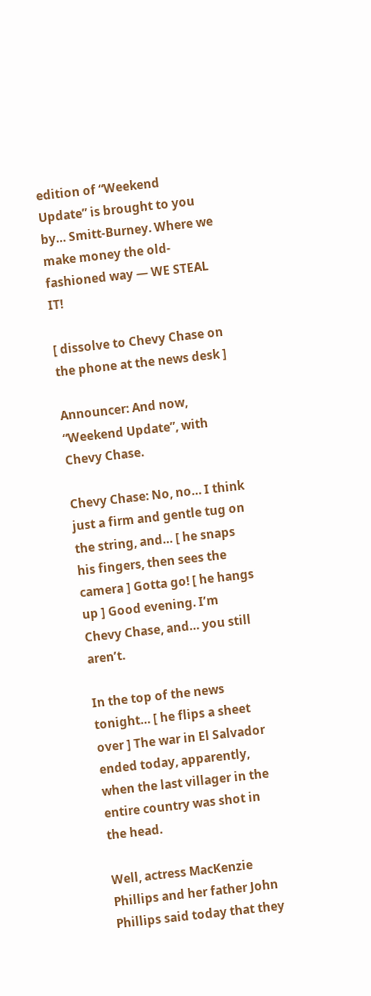edition of “Weekend Update” is brought to you by… Smitt-Burney. Where we make money the old-fashioned way — WE STEAL IT!

[ dissolve to Chevy Chase on the phone at the news desk ]

Announcer: And now, “Weekend Update”, with Chevy Chase.

Chevy Chase: No, no… I think just a firm and gentle tug on the string, and… [ he snaps his fingers, then sees the camera ] Gotta go! [ he hangs up ] Good evening. I’m Chevy Chase, and… you still aren’t.

In the top of the news tonight… [ he flips a sheet over ] The war in El Salvador ended today, apparently, when the last villager in the entire country was shot in the head.

Well, actress MacKenzie Phillips and her father John Phillips said today that they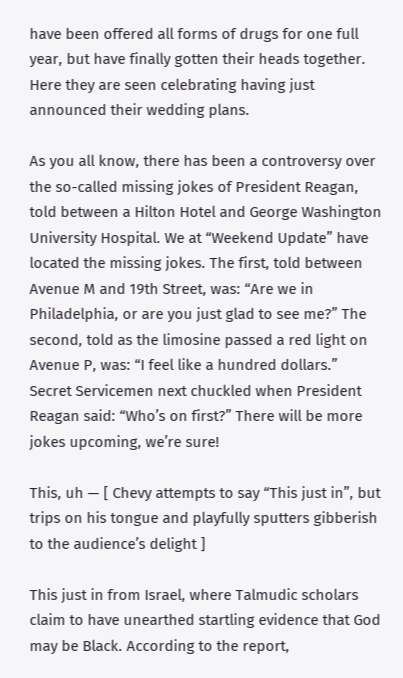have been offered all forms of drugs for one full year, but have finally gotten their heads together. Here they are seen celebrating having just announced their wedding plans.

As you all know, there has been a controversy over the so-called missing jokes of President Reagan, told between a Hilton Hotel and George Washington University Hospital. We at “Weekend Update” have located the missing jokes. The first, told between Avenue M and 19th Street, was: “Are we in Philadelphia, or are you just glad to see me?” The second, told as the limosine passed a red light on Avenue P, was: “I feel like a hundred dollars.” Secret Servicemen next chuckled when President Reagan said: “Who’s on first?” There will be more jokes upcoming, we’re sure!

This, uh — [ Chevy attempts to say “This just in”, but trips on his tongue and playfully sputters gibberish to the audience’s delight ]

This just in from Israel, where Talmudic scholars claim to have unearthed startling evidence that God may be Black. According to the report,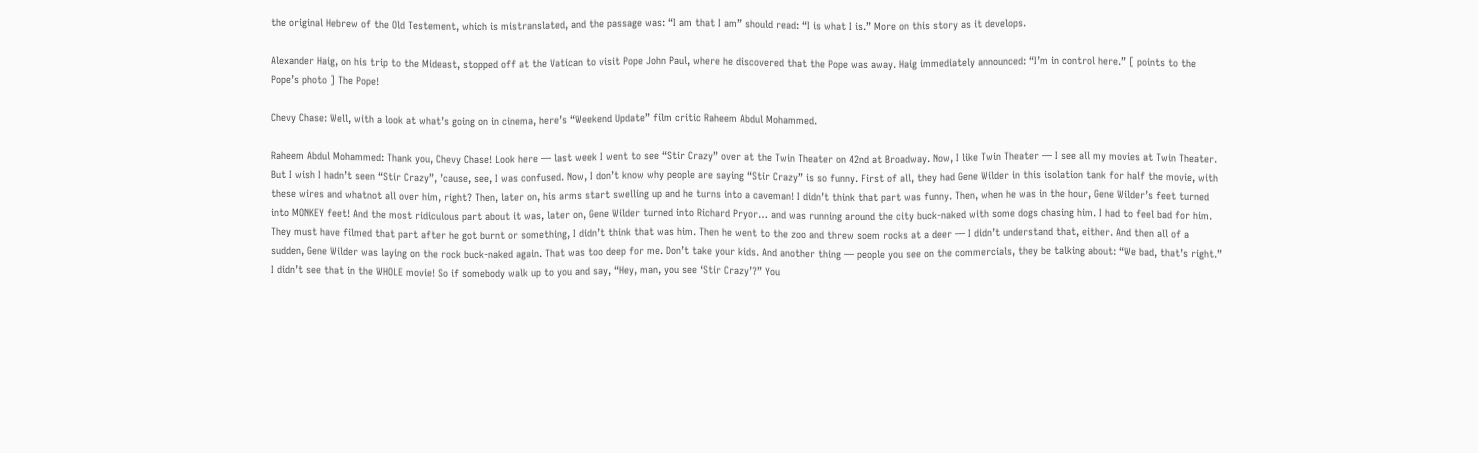the original Hebrew of the Old Testement, which is mistranslated, and the passage was: “I am that I am” should read: “I is what I is.” More on this story as it develops.

Alexander Haig, on his trip to the Mideast, stopped off at the Vatican to visit Pope John Paul, where he discovered that the Pope was away. Haig immediately announced: “I’m in control here.” [ points to the Pope’s photo ] The Pope!

Chevy Chase: Well, with a look at what’s going on in cinema, here’s “Weekend Update” film critic Raheem Abdul Mohammed.

Raheem Abdul Mohammed: Thank you, Chevy Chase! Look here — last week I went to see “Stir Crazy” over at the Twin Theater on 42nd at Broadway. Now, I like Twin Theater — I see all my movies at Twin Theater. But I wish I hadn’t seen “Stir Crazy”, ’cause, see, I was confused. Now, I don’t know why people are saying “Stir Crazy” is so funny. First of all, they had Gene Wilder in this isolation tank for half the movie, with these wires and whatnot all over him, right? Then, later on, his arms start swelling up and he turns into a caveman! I didn’t think that part was funny. Then, when he was in the hour, Gene Wilder’s feet turned into MONKEY feet! And the most ridiculous part about it was, later on, Gene Wilder turned into Richard Pryor… and was running around the city buck-naked with some dogs chasing him. I had to feel bad for him. They must have filmed that part after he got burnt or something, I didn’t think that was him. Then he went to the zoo and threw soem rocks at a deer — I didn’t understand that, either. And then all of a sudden, Gene Wilder was laying on the rock buck-naked again. That was too deep for me. Don’t take your kids. And another thing — people you see on the commercials, they be talking about: “We bad, that’s right.” I didn’t see that in the WHOLE movie! So if somebody walk up to you and say, “Hey, man, you see ‘Stir Crazy’?” You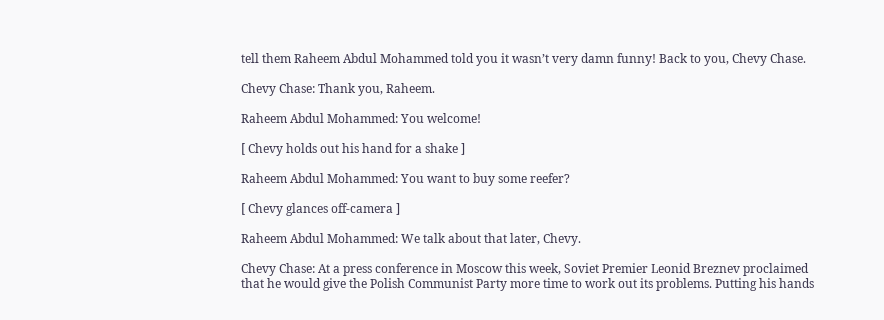tell them Raheem Abdul Mohammed told you it wasn’t very damn funny! Back to you, Chevy Chase.

Chevy Chase: Thank you, Raheem.

Raheem Abdul Mohammed: You welcome!

[ Chevy holds out his hand for a shake ]

Raheem Abdul Mohammed: You want to buy some reefer?

[ Chevy glances off-camera ]

Raheem Abdul Mohammed: We talk about that later, Chevy.

Chevy Chase: At a press conference in Moscow this week, Soviet Premier Leonid Breznev proclaimed that he would give the Polish Communist Party more time to work out its problems. Putting his hands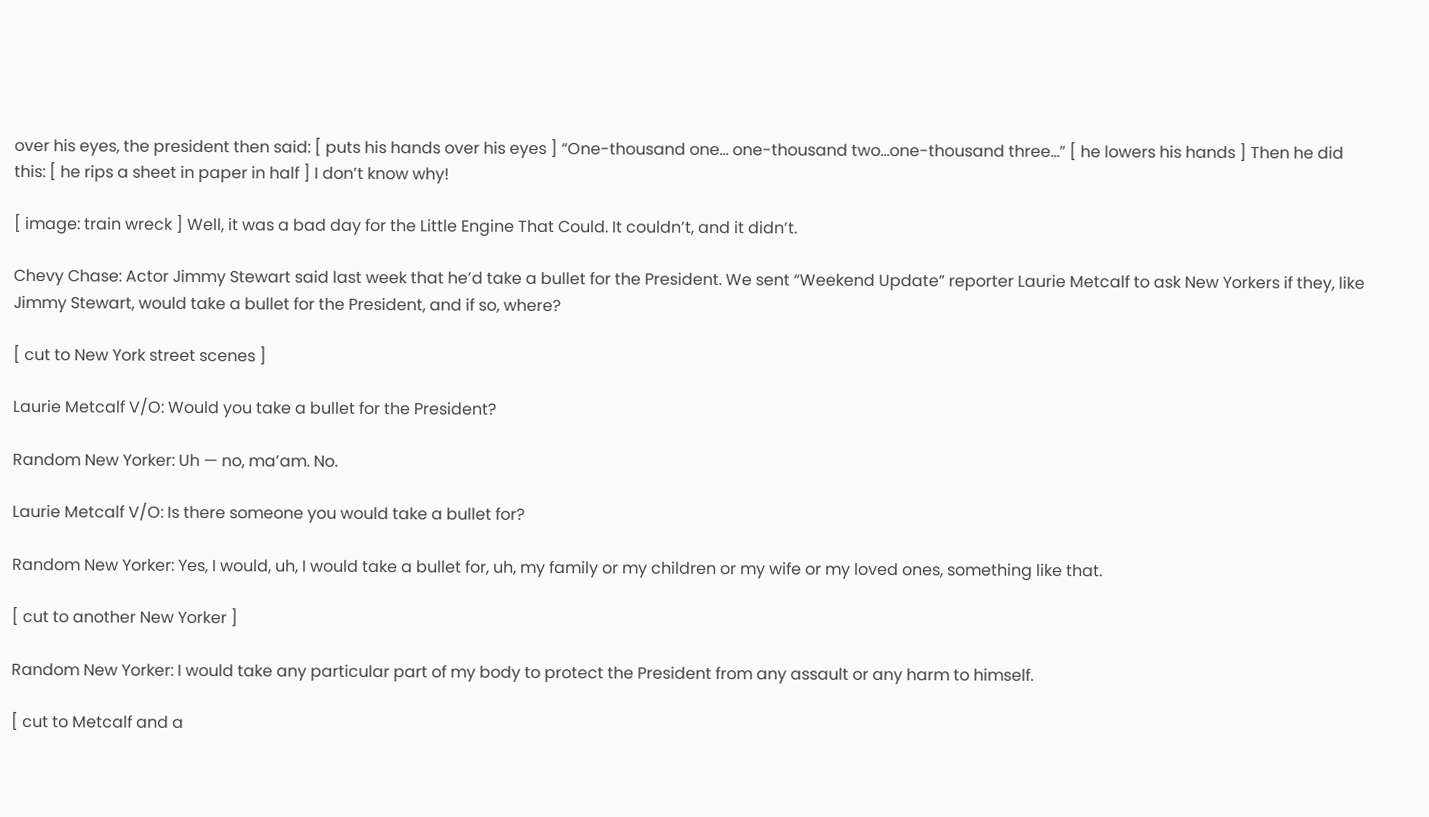over his eyes, the president then said: [ puts his hands over his eyes ] “One-thousand one… one-thousand two…one-thousand three…” [ he lowers his hands ] Then he did this: [ he rips a sheet in paper in half ] I don’t know why!

[ image: train wreck ] Well, it was a bad day for the Little Engine That Could. It couldn’t, and it didn’t.

Chevy Chase: Actor Jimmy Stewart said last week that he’d take a bullet for the President. We sent “Weekend Update” reporter Laurie Metcalf to ask New Yorkers if they, like Jimmy Stewart, would take a bullet for the President, and if so, where?

[ cut to New York street scenes ]

Laurie Metcalf V/O: Would you take a bullet for the President?

Random New Yorker: Uh — no, ma’am. No.

Laurie Metcalf V/O: Is there someone you would take a bullet for?

Random New Yorker: Yes, I would, uh, I would take a bullet for, uh, my family or my children or my wife or my loved ones, something like that.

[ cut to another New Yorker ]

Random New Yorker: I would take any particular part of my body to protect the President from any assault or any harm to himself.

[ cut to Metcalf and a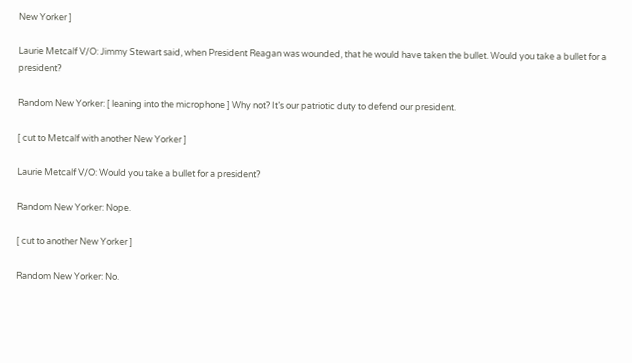New Yorker ]

Laurie Metcalf V/O: Jimmy Stewart said, when President Reagan was wounded, that he would have taken the bullet. Would you take a bullet for a president?

Random New Yorker: [ leaning into the microphone ] Why not? It’s our patriotic duty to defend our president.

[ cut to Metcalf with another New Yorker ]

Laurie Metcalf V/O: Would you take a bullet for a president?

Random New Yorker: Nope.

[ cut to another New Yorker ]

Random New Yorker: No.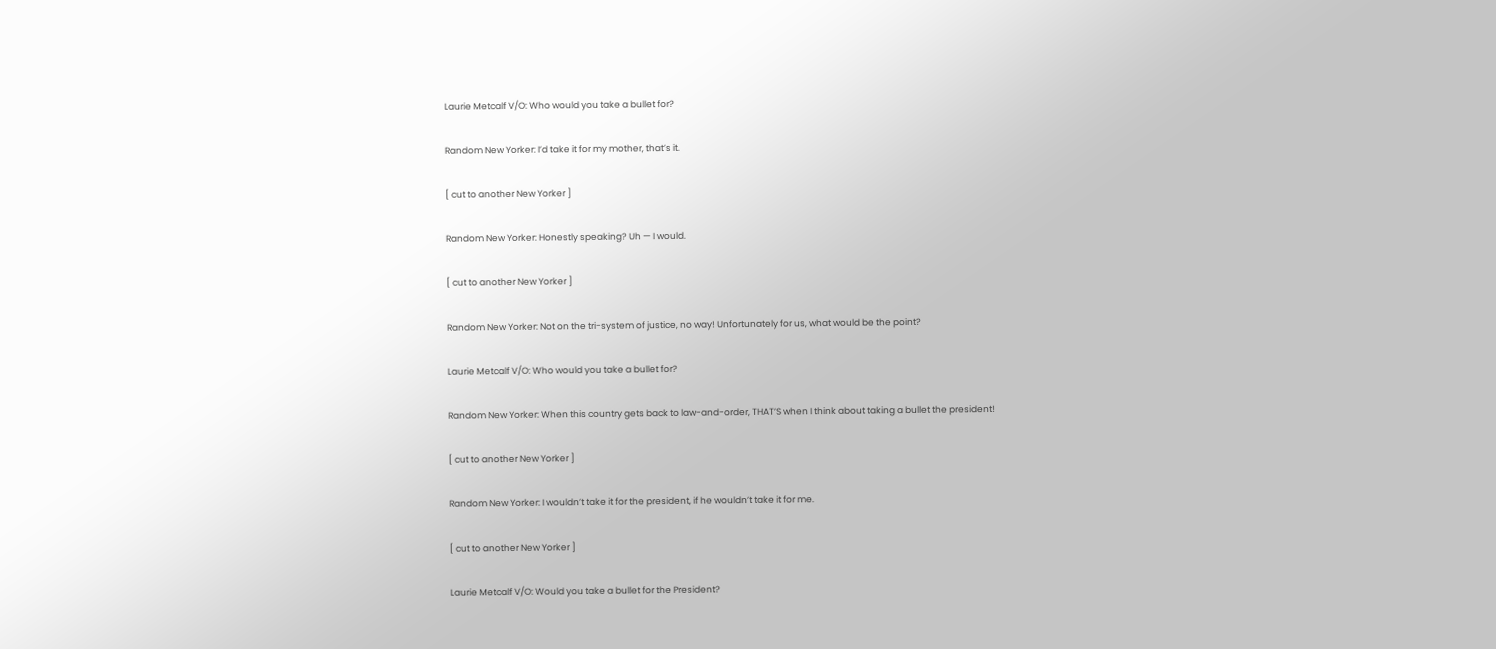Laurie Metcalf V/O: Who would you take a bullet for?

Random New Yorker: I’d take it for my mother, that’s it.

[ cut to another New Yorker ]

Random New Yorker: Honestly speaking? Uh — I would.

[ cut to another New Yorker ]

Random New Yorker: Not on the tri-system of justice, no way! Unfortunately for us, what would be the point?

Laurie Metcalf V/O: Who would you take a bullet for?

Random New Yorker: When this country gets back to law-and-order, THAT’S when I think about taking a bullet the president!

[ cut to another New Yorker ]

Random New Yorker: I wouldn’t take it for the president, if he wouldn’t take it for me.

[ cut to another New Yorker ]

Laurie Metcalf V/O: Would you take a bullet for the President?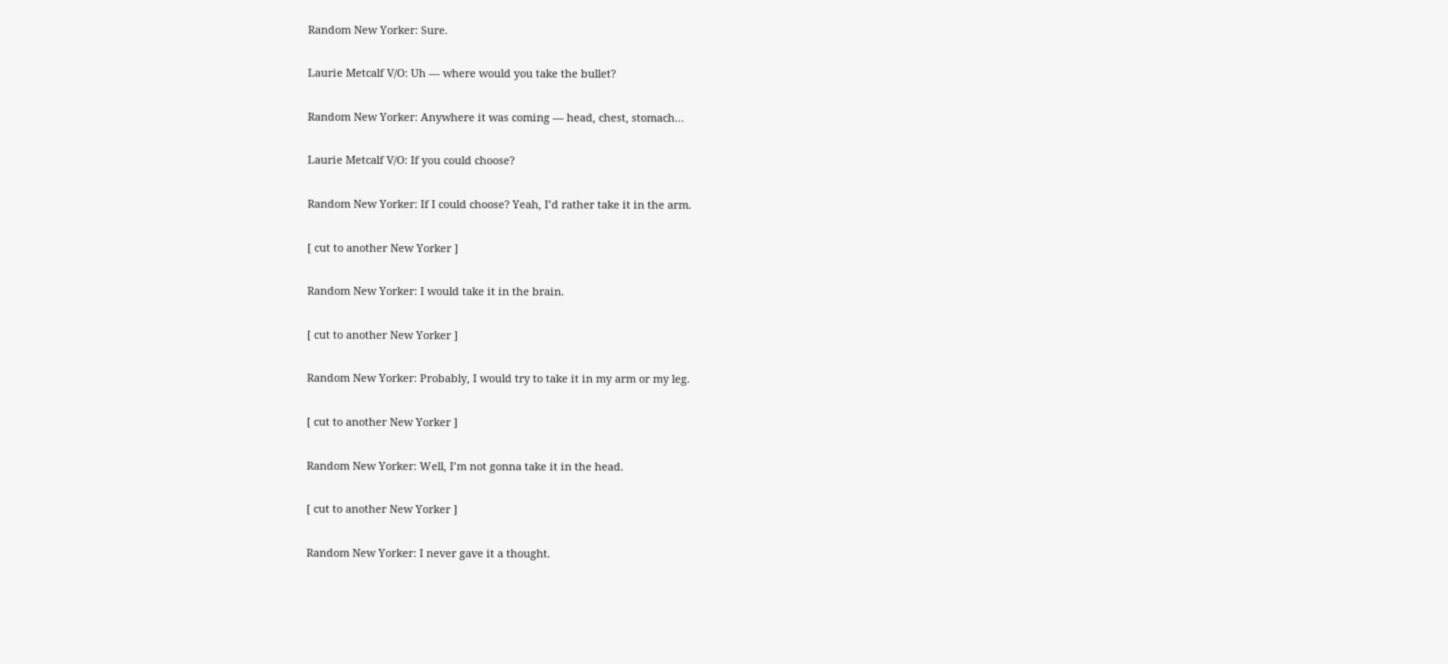Random New Yorker: Sure.

Laurie Metcalf V/O: Uh — where would you take the bullet?

Random New Yorker: Anywhere it was coming — head, chest, stomach…

Laurie Metcalf V/O: If you could choose?

Random New Yorker: If I could choose? Yeah, I’d rather take it in the arm.

[ cut to another New Yorker ]

Random New Yorker: I would take it in the brain.

[ cut to another New Yorker ]

Random New Yorker: Probably, I would try to take it in my arm or my leg.

[ cut to another New Yorker ]

Random New Yorker: Well, I’m not gonna take it in the head.

[ cut to another New Yorker ]

Random New Yorker: I never gave it a thought.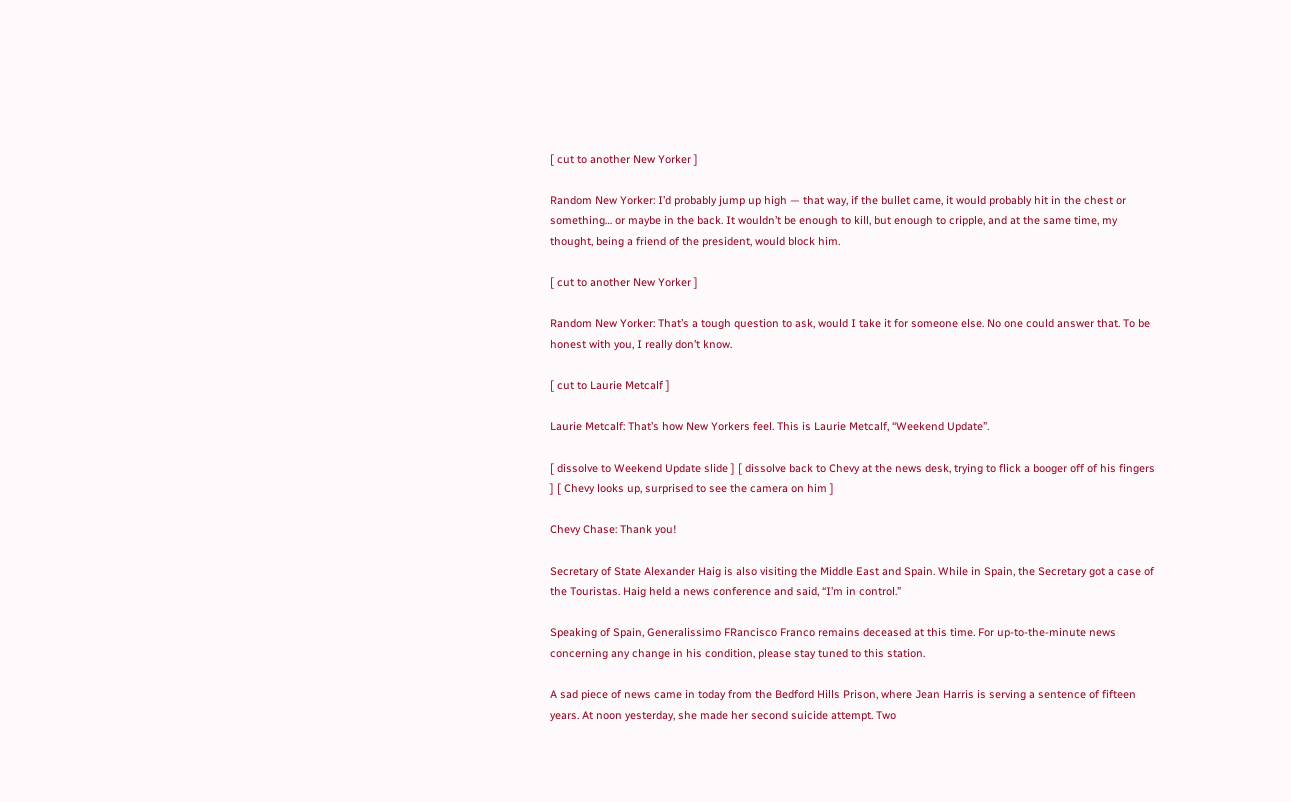[ cut to another New Yorker ]

Random New Yorker: I’d probably jump up high — that way, if the bullet came, it would probably hit in the chest or something… or maybe in the back. It wouldn’t be enough to kill, but enough to cripple, and at the same time, my thought, being a friend of the president, would block him.

[ cut to another New Yorker ]

Random New Yorker: That’s a tough question to ask, would I take it for someone else. No one could answer that. To be honest with you, I really don’t know.

[ cut to Laurie Metcalf ]

Laurie Metcalf: That’s how New Yorkers feel. This is Laurie Metcalf, “Weekend Update”.

[ dissolve to Weekend Update slide ] [ dissolve back to Chevy at the news desk, trying to flick a booger off of his fingers ] [ Chevy looks up, surprised to see the camera on him ]

Chevy Chase: Thank you!

Secretary of State Alexander Haig is also visiting the Middle East and Spain. While in Spain, the Secretary got a case of the Touristas. Haig held a news conference and said, “I’m in control.”

Speaking of Spain, Generalissimo FRancisco Franco remains deceased at this time. For up-to-the-minute news concerning any change in his condition, please stay tuned to this station.

A sad piece of news came in today from the Bedford Hills Prison, where Jean Harris is serving a sentence of fifteen years. At noon yesterday, she made her second suicide attempt. Two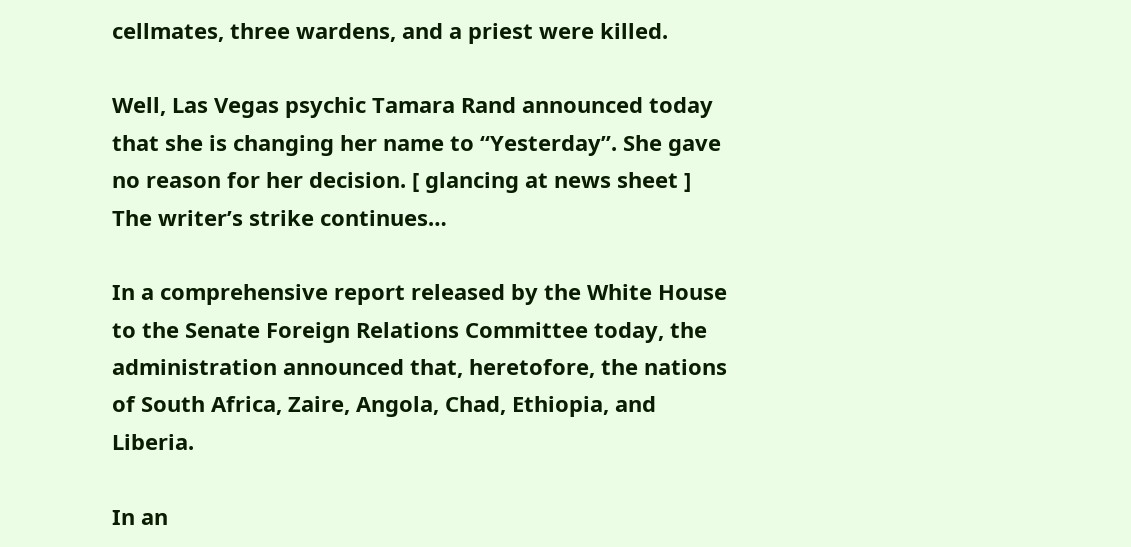cellmates, three wardens, and a priest were killed.

Well, Las Vegas psychic Tamara Rand announced today that she is changing her name to “Yesterday”. She gave no reason for her decision. [ glancing at news sheet ] The writer’s strike continues…

In a comprehensive report released by the White House to the Senate Foreign Relations Committee today, the administration announced that, heretofore, the nations of South Africa, Zaire, Angola, Chad, Ethiopia, and Liberia.

In an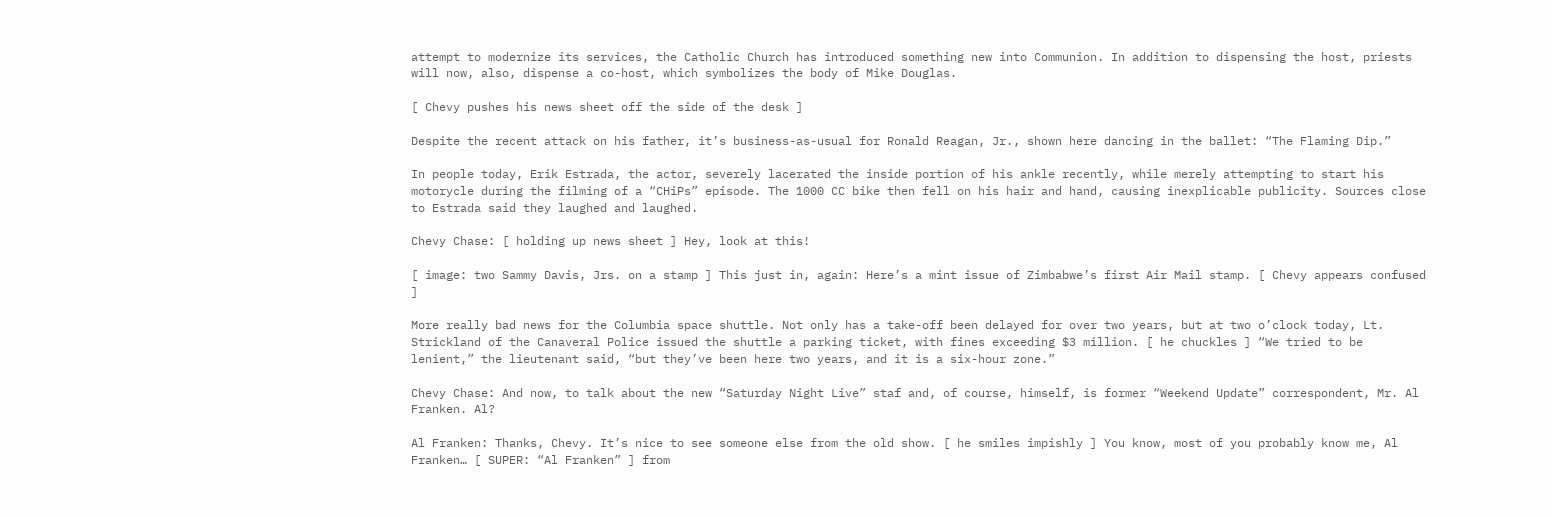attempt to modernize its services, the Catholic Church has introduced something new into Communion. In addition to dispensing the host, priests will now, also, dispense a co-host, which symbolizes the body of Mike Douglas.

[ Chevy pushes his news sheet off the side of the desk ]

Despite the recent attack on his father, it’s business-as-usual for Ronald Reagan, Jr., shown here dancing in the ballet: “The Flaming Dip.”

In people today, Erik Estrada, the actor, severely lacerated the inside portion of his ankle recently, while merely attempting to start his motorycle during the filming of a “CHiPs” episode. The 1000 CC bike then fell on his hair and hand, causing inexplicable publicity. Sources close to Estrada said they laughed and laughed.

Chevy Chase: [ holding up news sheet ] Hey, look at this!

[ image: two Sammy Davis, Jrs. on a stamp ] This just in, again: Here’s a mint issue of Zimbabwe’s first Air Mail stamp. [ Chevy appears confused ]

More really bad news for the Columbia space shuttle. Not only has a take-off been delayed for over two years, but at two o’clock today, Lt. Strickland of the Canaveral Police issued the shuttle a parking ticket, with fines exceeding $3 million. [ he chuckles ] “We tried to be lenient,” the lieutenant said, “but they’ve been here two years, and it is a six-hour zone.”

Chevy Chase: And now, to talk about the new “Saturday Night Live” staf and, of course, himself, is former “Weekend Update” correspondent, Mr. Al Franken. Al?

Al Franken: Thanks, Chevy. It’s nice to see someone else from the old show. [ he smiles impishly ] You know, most of you probably know me, Al Franken… [ SUPER: “Al Franken” ] from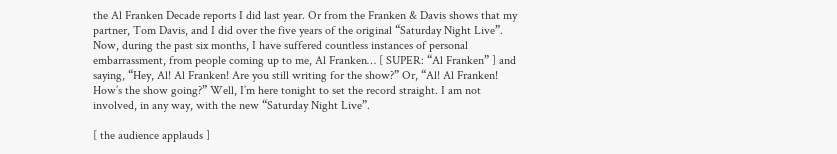the Al Franken Decade reports I did last year. Or from the Franken & Davis shows that my partner, Tom Davis, and I did over the five years of the original “Saturday Night Live”. Now, during the past six months, I have suffered countless instances of personal embarrassment, from people coming up to me, Al Franken… [ SUPER: “Al Franken” ] and saying, “Hey, Al! Al Franken! Are you still writing for the show?” Or, “Al! Al Franken! How’s the show going?” Well, I’m here tonight to set the record straight. I am not involved, in any way, with the new “Saturday Night Live”.

[ the audience applauds ]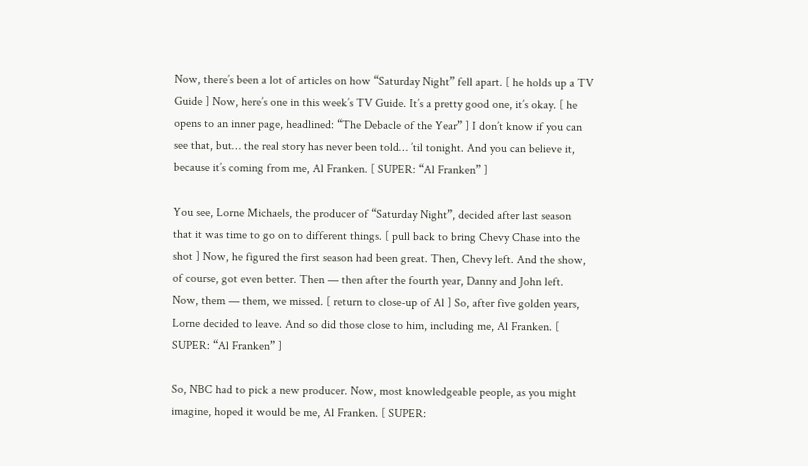Now, there’s been a lot of articles on how “Saturday Night” fell apart. [ he holds up a TV Guide ] Now, here’s one in this week’s TV Guide. It’s a pretty good one, it’s okay. [ he opens to an inner page, headlined: “The Debacle of the Year” ] I don’t know if you can see that, but… the real story has never been told… ’til tonight. And you can believe it, because it’s coming from me, Al Franken. [ SUPER: “Al Franken” ]

You see, Lorne Michaels, the producer of “Saturday Night”, decided after last season that it was time to go on to different things. [ pull back to bring Chevy Chase into the shot ] Now, he figured the first season had been great. Then, Chevy left. And the show, of course, got even better. Then — then after the fourth year, Danny and John left. Now, them — them, we missed. [ return to close-up of Al ] So, after five golden years, Lorne decided to leave. And so did those close to him, including me, Al Franken. [ SUPER: “Al Franken” ]

So, NBC had to pick a new producer. Now, most knowledgeable people, as you might imagine, hoped it would be me, Al Franken. [ SUPER: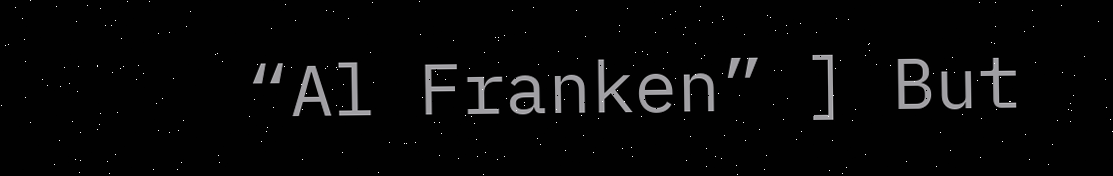“Al Franken” ] But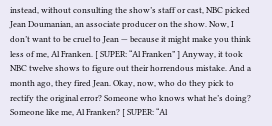instead, without consulting the show’s staff or cast, NBC picked Jean Doumanian, an associate producer on the show. Now, I don’t want to be cruel to Jean — because it might make you think less of me, Al Franken. [ SUPER: “Al Franken” ] Anyway, it took NBC twelve shows to figure out their horrendous mistake. And a month ago, they fired Jean. Okay, now, who do they pick to rectify the original error? Someone who knows what he’s doing? Someone like me, Al Franken? [ SUPER: “Al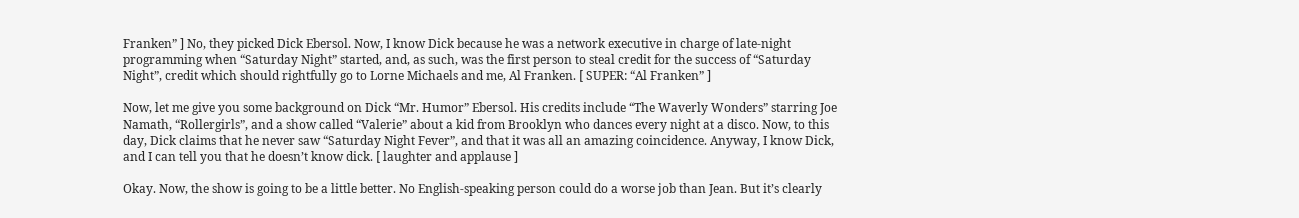Franken” ] No, they picked Dick Ebersol. Now, I know Dick because he was a network executive in charge of late-night programming when “Saturday Night” started, and, as such, was the first person to steal credit for the success of “Saturday Night”, credit which should rightfully go to Lorne Michaels and me, Al Franken. [ SUPER: “Al Franken” ]

Now, let me give you some background on Dick “Mr. Humor” Ebersol. His credits include “The Waverly Wonders” starring Joe Namath, “Rollergirls”, and a show called “Valerie” about a kid from Brooklyn who dances every night at a disco. Now, to this day, Dick claims that he never saw “Saturday Night Fever”, and that it was all an amazing coincidence. Anyway, I know Dick, and I can tell you that he doesn’t know dick. [ laughter and applause ]

Okay. Now, the show is going to be a little better. No English-speaking person could do a worse job than Jean. But it’s clearly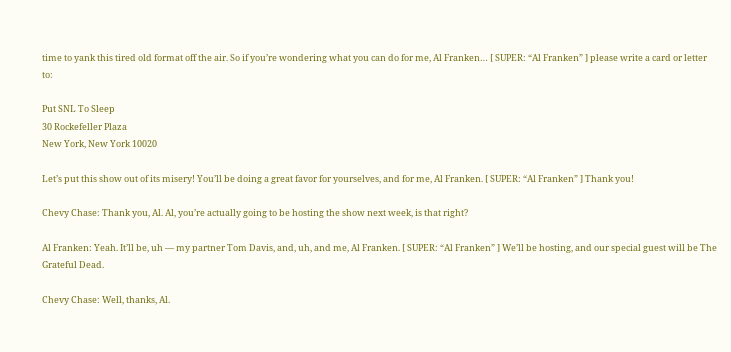time to yank this tired old format off the air. So if you’re wondering what you can do for me, Al Franken… [ SUPER: “Al Franken” ] please write a card or letter to:

Put SNL To Sleep
30 Rockefeller Plaza
New York, New York 10020

Let’s put this show out of its misery! You’ll be doing a great favor for yourselves, and for me, Al Franken. [ SUPER: “Al Franken” ] Thank you!

Chevy Chase: Thank you, Al. Al, you’re actually going to be hosting the show next week, is that right?

Al Franken: Yeah. It’ll be, uh — my partner Tom Davis, and, uh, and me, Al Franken. [ SUPER: “Al Franken” ] We’ll be hosting, and our special guest will be The Grateful Dead.

Chevy Chase: Well, thanks, Al.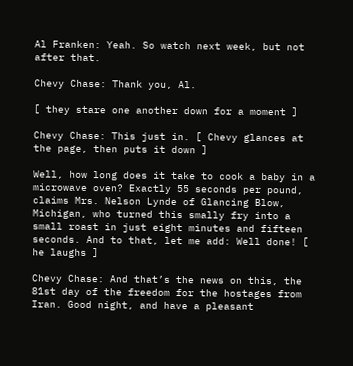Al Franken: Yeah. So watch next week, but not after that.

Chevy Chase: Thank you, Al.

[ they stare one another down for a moment ]

Chevy Chase: This just in. [ Chevy glances at the page, then puts it down ]

Well, how long does it take to cook a baby in a microwave oven? Exactly 55 seconds per pound, claims Mrs. Nelson Lynde of Glancing Blow, Michigan, who turned this smally fry into a small roast in just eight minutes and fifteen seconds. And to that, let me add: Well done! [ he laughs ]

Chevy Chase: And that’s the news on this, the 81st day of the freedom for the hostages from Iran. Good night, and have a pleasant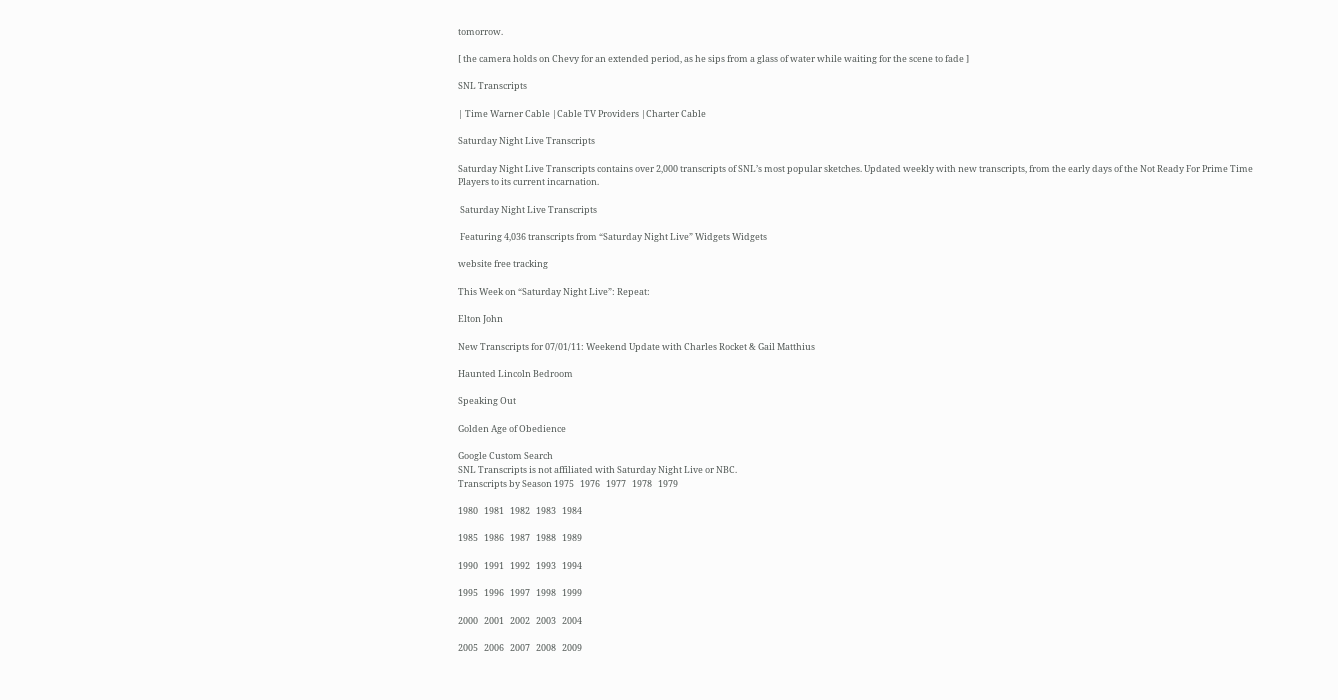tomorrow.

[ the camera holds on Chevy for an extended period, as he sips from a glass of water while waiting for the scene to fade ]

SNL Transcripts

| Time Warner Cable |Cable TV Providers |Charter Cable

Saturday Night Live Transcripts

Saturday Night Live Transcripts contains over 2,000 transcripts of SNL’s most popular sketches. Updated weekly with new transcripts, from the early days of the Not Ready For Prime Time Players to its current incarnation.

 Saturday Night Live Transcripts

 Featuring 4,036 transcripts from “Saturday Night Live” Widgets Widgets

website free tracking

This Week on “Saturday Night Live”: Repeat:

Elton John

New Transcripts for 07/01/11: Weekend Update with Charles Rocket & Gail Matthius

Haunted Lincoln Bedroom

Speaking Out

Golden Age of Obedience

Google Custom Search
SNL Transcripts is not affiliated with Saturday Night Live or NBC.
Transcripts by Season 1975   1976   1977   1978   1979

1980   1981   1982   1983   1984

1985   1986   1987   1988   1989

1990   1991   1992   1993   1994

1995   1996   1997   1998   1999

2000   2001   2002   2003   2004

2005   2006   2007   2008   2009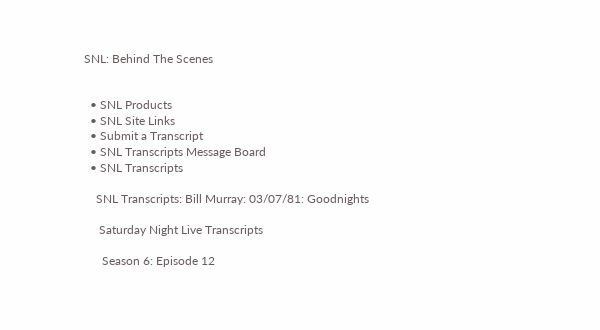SNL: Behind The Scenes


  • SNL Products
  • SNL Site Links
  • Submit a Transcript
  • SNL Transcripts Message Board
  • SNL Transcripts

    SNL Transcripts: Bill Murray: 03/07/81: Goodnights

     Saturday Night Live Transcripts

      Season 6: Episode 12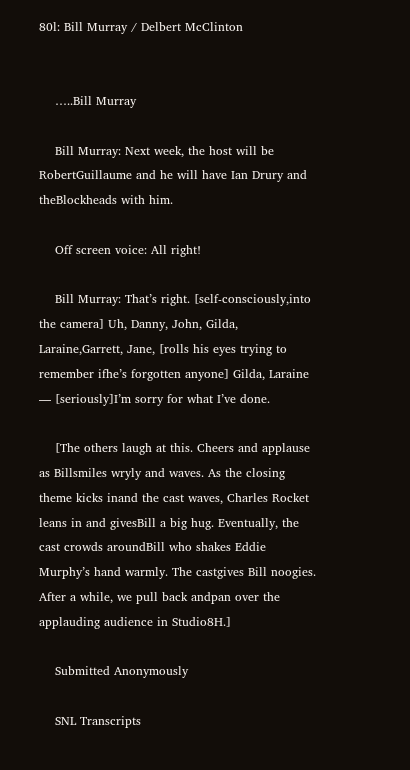80l: Bill Murray / Delbert McClinton


    …..Bill Murray

    Bill Murray: Next week, the host will be RobertGuillaume and he will have Ian Drury and theBlockheads with him.

    Off screen voice: All right!

    Bill Murray: That’s right. [self-consciously,into the camera] Uh, Danny, John, Gilda, Laraine,Garrett, Jane, [rolls his eyes trying to remember ifhe’s forgotten anyone] Gilda, Laraine — [seriously]I’m sorry for what I’ve done.

    [The others laugh at this. Cheers and applause as Billsmiles wryly and waves. As the closing theme kicks inand the cast waves, Charles Rocket leans in and givesBill a big hug. Eventually, the cast crowds aroundBill who shakes Eddie Murphy’s hand warmly. The castgives Bill noogies. After a while, we pull back andpan over the applauding audience in Studio8H.]

    Submitted Anonymously

    SNL Transcripts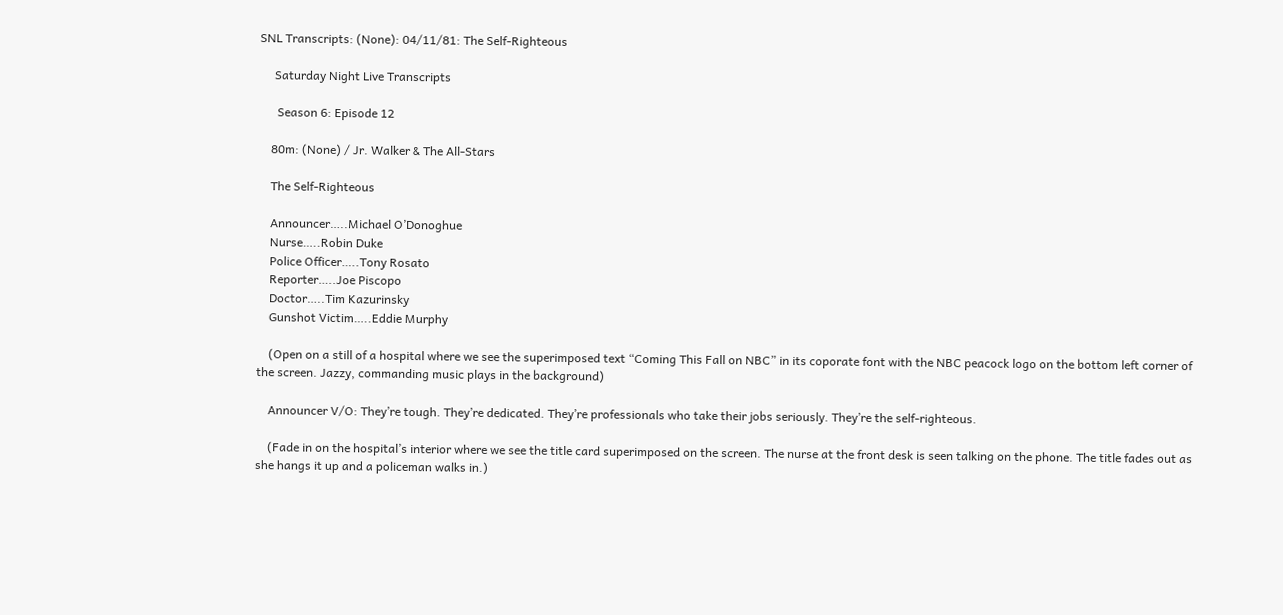SNL Transcripts: (None): 04/11/81: The Self-Righteous

     Saturday Night Live Transcripts

      Season 6: Episode 12

    80m: (None) / Jr. Walker & The All-Stars

    The Self-Righteous

    Announcer…..Michael O’Donoghue
    Nurse…..Robin Duke
    Police Officer…..Tony Rosato
    Reporter…..Joe Piscopo
    Doctor…..Tim Kazurinsky
    Gunshot Victim…..Eddie Murphy

    (Open on a still of a hospital where we see the superimposed text “Coming This Fall on NBC” in its coporate font with the NBC peacock logo on the bottom left corner of the screen. Jazzy, commanding music plays in the background)

    Announcer V/O: They’re tough. They’re dedicated. They’re professionals who take their jobs seriously. They’re the self-righteous.

    (Fade in on the hospital’s interior where we see the title card superimposed on the screen. The nurse at the front desk is seen talking on the phone. The title fades out as she hangs it up and a policeman walks in.)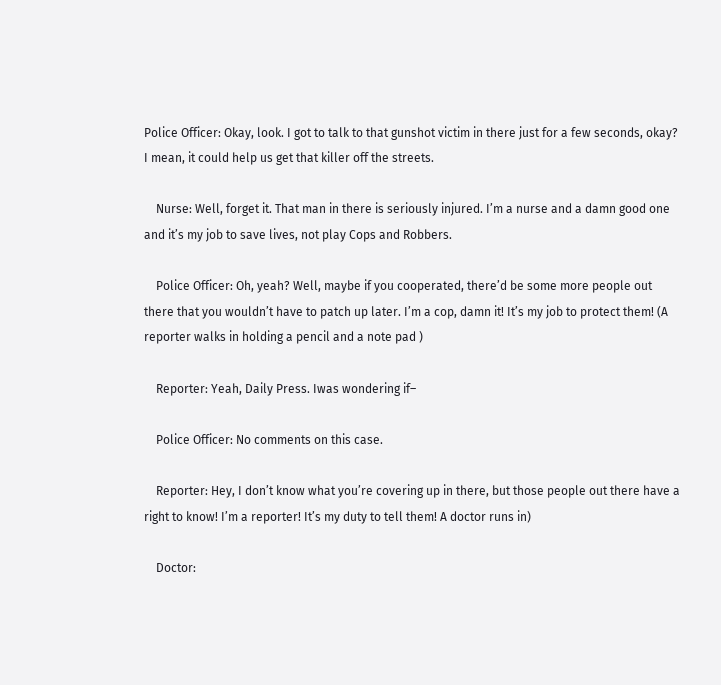Police Officer: Okay, look. I got to talk to that gunshot victim in there just for a few seconds, okay? I mean, it could help us get that killer off the streets.

    Nurse: Well, forget it. That man in there is seriously injured. I’m a nurse and a damn good one and it’s my job to save lives, not play Cops and Robbers.

    Police Officer: Oh, yeah? Well, maybe if you cooperated, there’d be some more people out there that you wouldn’t have to patch up later. I’m a cop, damn it! It’s my job to protect them! (A reporter walks in holding a pencil and a note pad )

    Reporter: Yeah, Daily Press. Iwas wondering if–

    Police Officer: No comments on this case.

    Reporter: Hey, I don’t know what you’re covering up in there, but those people out there have a right to know! I’m a reporter! It’s my duty to tell them! A doctor runs in)

    Doctor: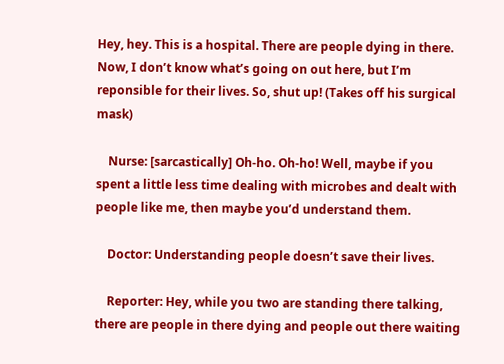Hey, hey. This is a hospital. There are people dying in there. Now, I don’t know what’s going on out here, but I’m reponsible for their lives. So, shut up! (Takes off his surgical mask)

    Nurse: [sarcastically] Oh-ho. Oh-ho! Well, maybe if you spent a little less time dealing with microbes and dealt with people like me, then maybe you’d understand them.

    Doctor: Understanding people doesn’t save their lives.

    Reporter: Hey, while you two are standing there talking, there are people in there dying and people out there waiting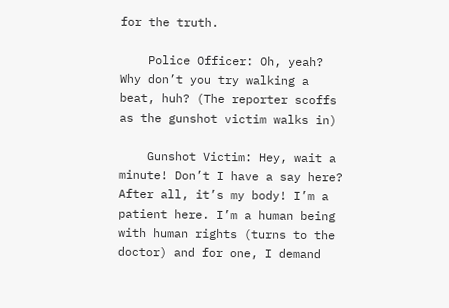for the truth.

    Police Officer: Oh, yeah? Why don’t you try walking a beat, huh? (The reporter scoffs as the gunshot victim walks in)

    Gunshot Victim: Hey, wait a minute! Don’t I have a say here? After all, it’s my body! I’m a patient here. I’m a human being with human rights (turns to the doctor) and for one, I demand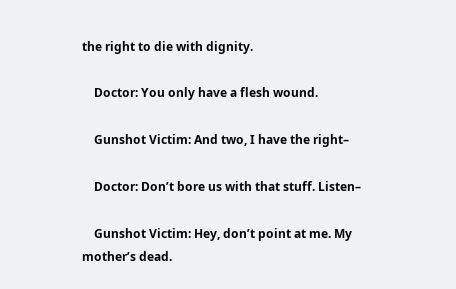the right to die with dignity.

    Doctor: You only have a flesh wound.

    Gunshot Victim: And two, I have the right–

    Doctor: Don’t bore us with that stuff. Listen–

    Gunshot Victim: Hey, don’t point at me. My mother’s dead.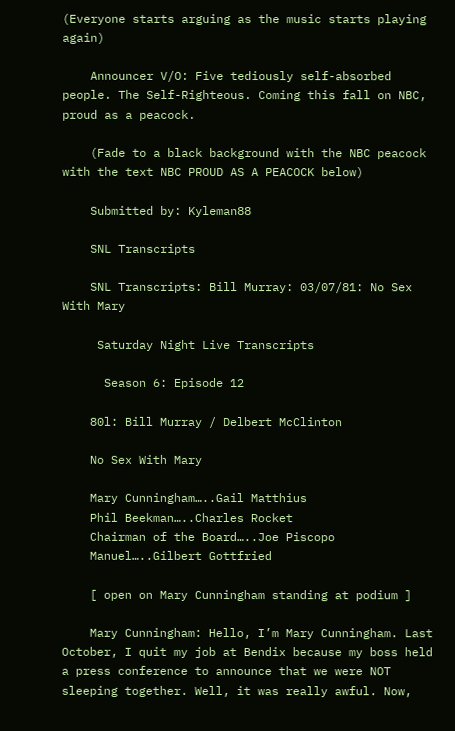(Everyone starts arguing as the music starts playing again)

    Announcer V/O: Five tediously self-absorbed people. The Self-Righteous. Coming this fall on NBC, proud as a peacock.

    (Fade to a black background with the NBC peacock with the text NBC PROUD AS A PEACOCK below)

    Submitted by: Kyleman88

    SNL Transcripts

    SNL Transcripts: Bill Murray: 03/07/81: No Sex With Mary

     Saturday Night Live Transcripts

      Season 6: Episode 12

    80l: Bill Murray / Delbert McClinton

    No Sex With Mary

    Mary Cunningham…..Gail Matthius
    Phil Beekman…..Charles Rocket
    Chairman of the Board…..Joe Piscopo
    Manuel…..Gilbert Gottfried

    [ open on Mary Cunningham standing at podium ]

    Mary Cunningham: Hello, I’m Mary Cunningham. Last October, I quit my job at Bendix because my boss held a press conference to announce that we were NOT sleeping together. Well, it was really awful. Now,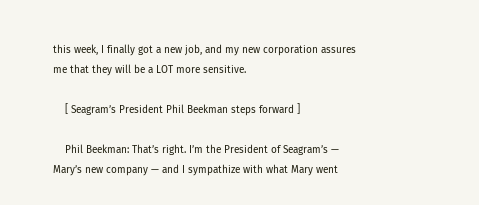this week, I finally got a new job, and my new corporation assures me that they will be a LOT more sensitive.

    [ Seagram’s President Phil Beekman steps forward ]

    Phil Beekman: That’s right. I’m the President of Seagram’s — Mary’s new company — and I sympathize with what Mary went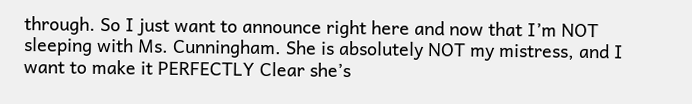through. So I just want to announce right here and now that I’m NOT sleeping with Ms. Cunningham. She is absolutely NOT my mistress, and I want to make it PERFECTLY Clear she’s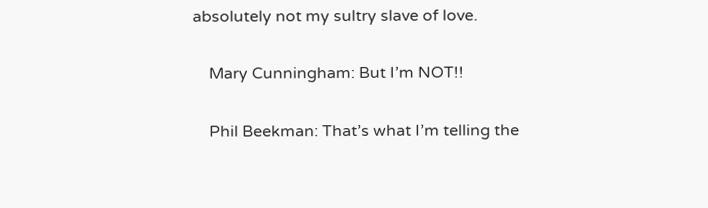absolutely not my sultry slave of love.

    Mary Cunningham: But I’m NOT!!

    Phil Beekman: That’s what I’m telling the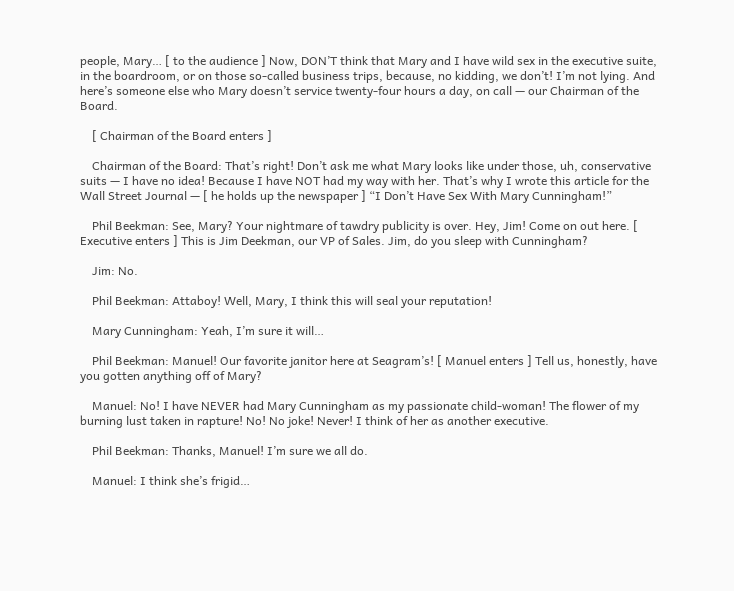people, Mary… [ to the audience ] Now, DON’T think that Mary and I have wild sex in the executive suite, in the boardroom, or on those so-called business trips, because, no kidding, we don’t! I’m not lying. And here’s someone else who Mary doesn’t service twenty-four hours a day, on call — our Chairman of the Board.

    [ Chairman of the Board enters ]

    Chairman of the Board: That’s right! Don’t ask me what Mary looks like under those, uh, conservative suits — I have no idea! Because I have NOT had my way with her. That’s why I wrote this article for the Wall Street Journal — [ he holds up the newspaper ] “I Don’t Have Sex With Mary Cunningham!”

    Phil Beekman: See, Mary? Your nightmare of tawdry publicity is over. Hey, Jim! Come on out here. [ Executive enters ] This is Jim Deekman, our VP of Sales. Jim, do you sleep with Cunningham?

    Jim: No.

    Phil Beekman: Attaboy! Well, Mary, I think this will seal your reputation!

    Mary Cunningham: Yeah, I’m sure it will…

    Phil Beekman: Manuel! Our favorite janitor here at Seagram’s! [ Manuel enters ] Tell us, honestly, have you gotten anything off of Mary?

    Manuel: No! I have NEVER had Mary Cunningham as my passionate child-woman! The flower of my burning lust taken in rapture! No! No joke! Never! I think of her as another executive.

    Phil Beekman: Thanks, Manuel! I’m sure we all do.

    Manuel: I think she’s frigid…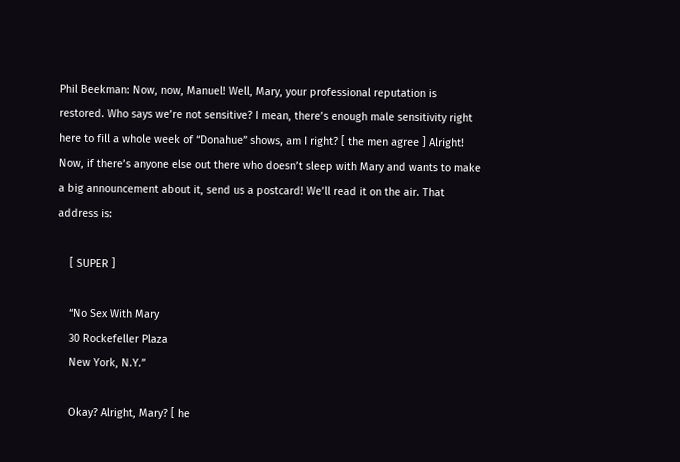Phil Beekman: Now, now, Manuel! Well, Mary, your professional reputation is restored. Who says we’re not sensitive? I mean, there’s enough male sensitivity right here to fill a whole week of “Donahue” shows, am I right? [ the men agree ] Alright! Now, if there’s anyone else out there who doesn’t sleep with Mary and wants to make a big announcement about it, send us a postcard! We’ll read it on the air. That address is:

    [ SUPER ]

    “No Sex With Mary
    30 Rockefeller Plaza
    New York, N.Y.”

    Okay? Alright, Mary? [ he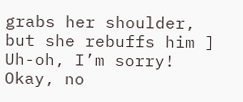grabs her shoulder, but she rebuffs him ] Uh-oh, I’m sorry! Okay, no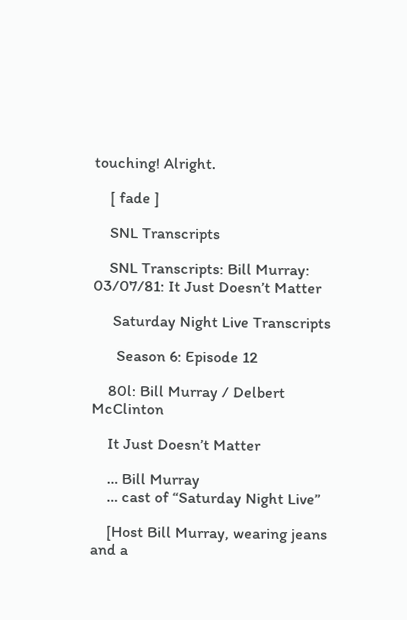touching! Alright.

    [ fade ]

    SNL Transcripts

    SNL Transcripts: Bill Murray: 03/07/81: It Just Doesn’t Matter

     Saturday Night Live Transcripts

      Season 6: Episode 12

    80l: Bill Murray / Delbert McClinton

    It Just Doesn’t Matter

    … Bill Murray
    … cast of “Saturday Night Live”

    [Host Bill Murray, wearing jeans and a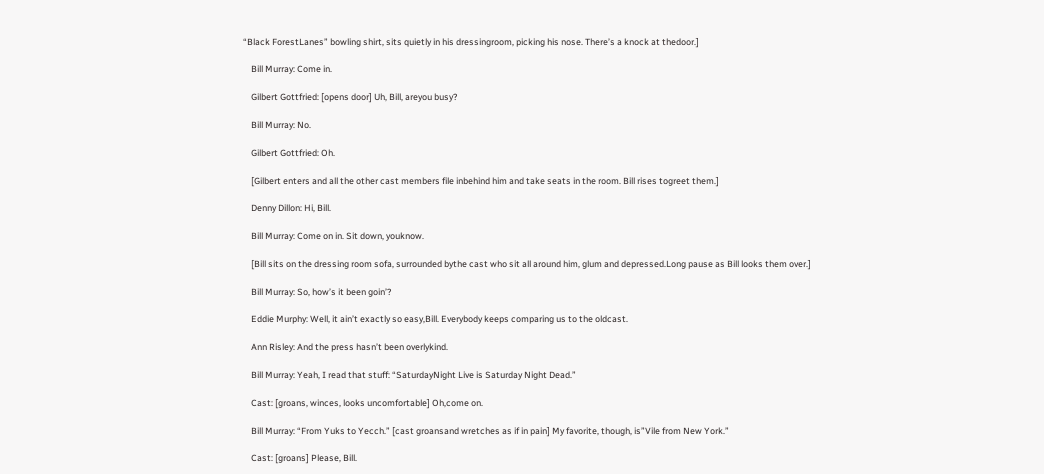“Black ForestLanes” bowling shirt, sits quietly in his dressingroom, picking his nose. There’s a knock at thedoor.]

    Bill Murray: Come in.

    Gilbert Gottfried: [opens door] Uh, Bill, areyou busy?

    Bill Murray: No.

    Gilbert Gottfried: Oh.

    [Gilbert enters and all the other cast members file inbehind him and take seats in the room. Bill rises togreet them.]

    Denny Dillon: Hi, Bill.

    Bill Murray: Come on in. Sit down, youknow.

    [Bill sits on the dressing room sofa, surrounded bythe cast who sit all around him, glum and depressed.Long pause as Bill looks them over.]

    Bill Murray: So, how’s it been goin’?

    Eddie Murphy: Well, it ain’t exactly so easy,Bill. Everybody keeps comparing us to the oldcast.

    Ann Risley: And the press hasn’t been overlykind.

    Bill Murray: Yeah, I read that stuff: “SaturdayNight Live is Saturday Night Dead.”

    Cast: [groans, winces, looks uncomfortable] Oh,come on.

    Bill Murray: “From Yuks to Yecch.” [cast groansand wretches as if in pain] My favorite, though, is”Vile from New York.”

    Cast: [groans] Please, Bill.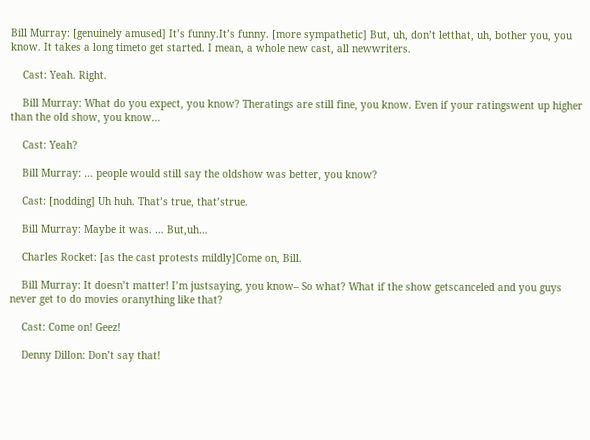Bill Murray: [genuinely amused] It’s funny.It’s funny. [more sympathetic] But, uh, don’t letthat, uh, bother you, you know. It takes a long timeto get started. I mean, a whole new cast, all newwriters.

    Cast: Yeah. Right.

    Bill Murray: What do you expect, you know? Theratings are still fine, you know. Even if your ratingswent up higher than the old show, you know…

    Cast: Yeah?

    Bill Murray: … people would still say the oldshow was better, you know?

    Cast: [nodding] Uh huh. That’s true, that’strue.

    Bill Murray: Maybe it was. … But,uh…

    Charles Rocket: [as the cast protests mildly]Come on, Bill.

    Bill Murray: It doesn’t matter! I’m justsaying, you know– So what? What if the show getscanceled and you guys never get to do movies oranything like that?

    Cast: Come on! Geez!

    Denny Dillon: Don’t say that!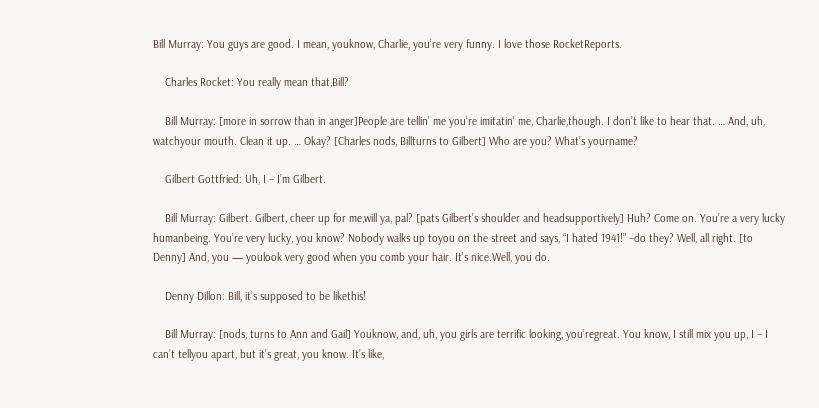Bill Murray: You guys are good. I mean, youknow, Charlie, you’re very funny. I love those RocketReports.

    Charles Rocket: You really mean that,Bill?

    Bill Murray: [more in sorrow than in anger]People are tellin’ me you’re imitatin’ me, Charlie,though. I don’t like to hear that. … And, uh, watchyour mouth. Clean it up. … Okay? [Charles nods, Billturns to Gilbert] Who are you? What’s yourname?

    Gilbert Gottfried: Uh, I – I’m Gilbert.

    Bill Murray: Gilbert. Gilbert, cheer up for me,will ya, pal? [pats Gilbert’s shoulder and headsupportively] Huh? Come on. You’re a very lucky humanbeing. You’re very lucky, you know? Nobody walks up toyou on the street and says, “I hated 1941!” –do they? Well, all right. [to Denny] And, you — youlook very good when you comb your hair. It’s nice.Well, you do.

    Denny Dillon: Bill, it’s supposed to be likethis!

    Bill Murray: [nods, turns to Ann and Gail] Youknow, and, uh, you girls are terrific looking, you’regreat. You know, I still mix you up, I – I can’t tellyou apart, but it’s great, you know. It’s like,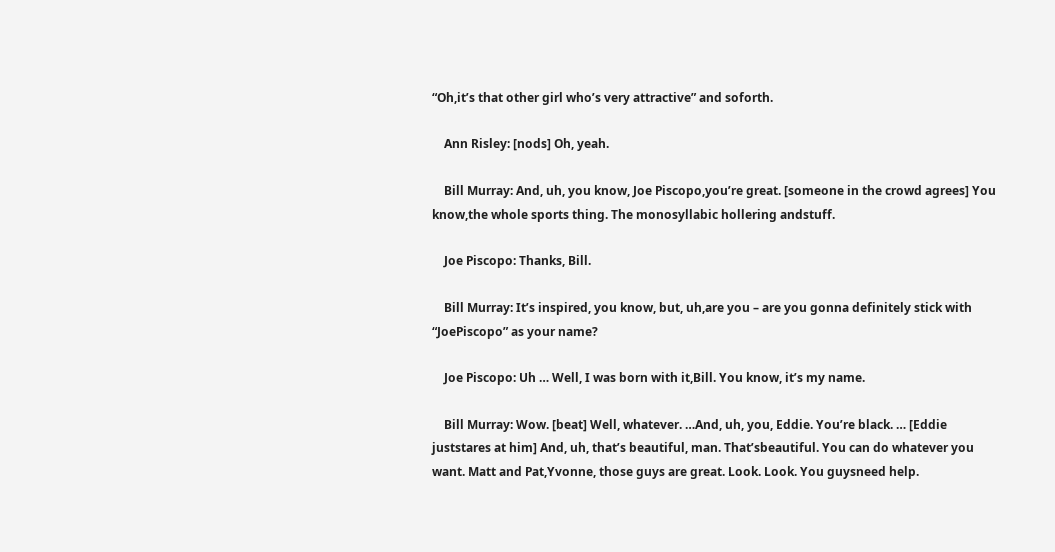“Oh,it’s that other girl who’s very attractive” and soforth.

    Ann Risley: [nods] Oh, yeah.

    Bill Murray: And, uh, you know, Joe Piscopo,you’re great. [someone in the crowd agrees] You know,the whole sports thing. The monosyllabic hollering andstuff.

    Joe Piscopo: Thanks, Bill.

    Bill Murray: It’s inspired, you know, but, uh,are you – are you gonna definitely stick with “JoePiscopo” as your name?

    Joe Piscopo: Uh … Well, I was born with it,Bill. You know, it’s my name.

    Bill Murray: Wow. [beat] Well, whatever. …And, uh, you, Eddie. You’re black. … [Eddie juststares at him] And, uh, that’s beautiful, man. That’sbeautiful. You can do whatever you want. Matt and Pat,Yvonne, those guys are great. Look. Look. You guysneed help.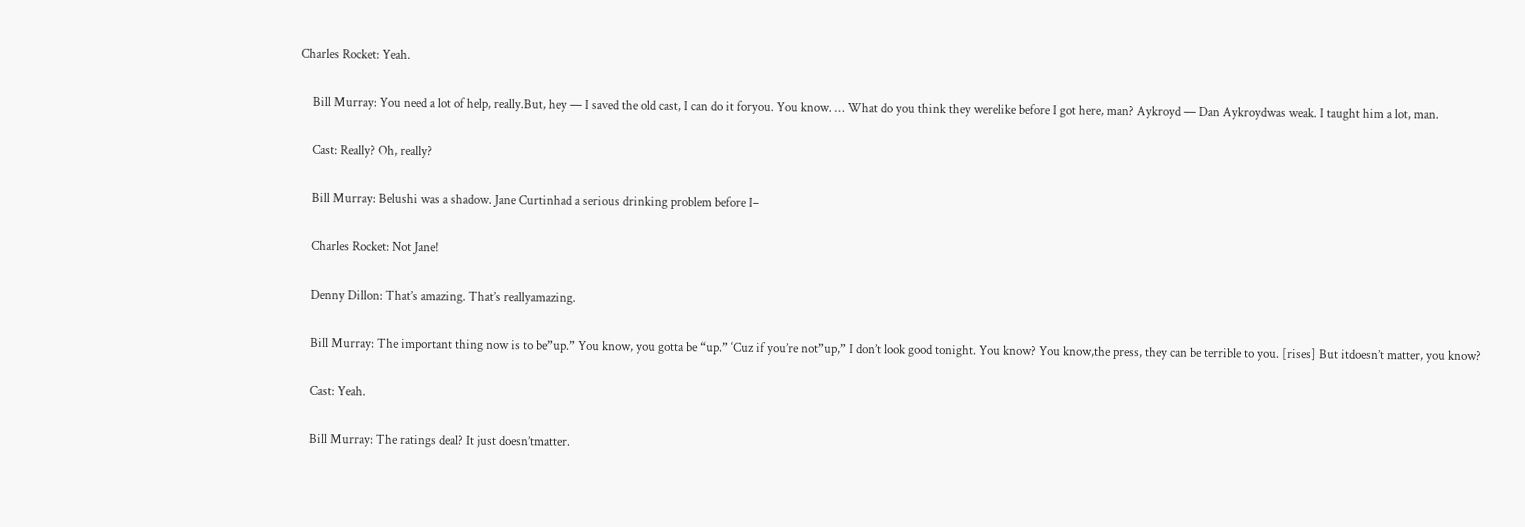Charles Rocket: Yeah.

    Bill Murray: You need a lot of help, really.But, hey — I saved the old cast, I can do it foryou. You know. … What do you think they werelike before I got here, man? Aykroyd — Dan Aykroydwas weak. I taught him a lot, man.

    Cast: Really? Oh, really?

    Bill Murray: Belushi was a shadow. Jane Curtinhad a serious drinking problem before I–

    Charles Rocket: Not Jane!

    Denny Dillon: That’s amazing. That’s reallyamazing.

    Bill Murray: The important thing now is to be”up.” You know, you gotta be “up.” ‘Cuz if you’re not”up,” I don’t look good tonight. You know? You know,the press, they can be terrible to you. [rises] But itdoesn’t matter, you know?

    Cast: Yeah.

    Bill Murray: The ratings deal? It just doesn’tmatter.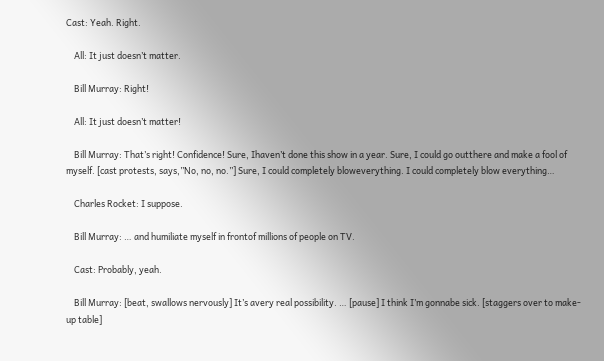Cast: Yeah. Right.

    All: It just doesn’t matter.

    Bill Murray: Right!

    All: It just doesn’t matter!

    Bill Murray: That’s right! Confidence! Sure, Ihaven’t done this show in a year. Sure, I could go outthere and make a fool of myself. [cast protests, says,”No, no, no.”] Sure, I could completely bloweverything. I could completely blow everything…

    Charles Rocket: I suppose.

    Bill Murray: … and humiliate myself in frontof millions of people on TV.

    Cast: Probably, yeah.

    Bill Murray: [beat, swallows nervously] It’s avery real possibility. … [pause] I think I’m gonnabe sick. [staggers over to make-up table]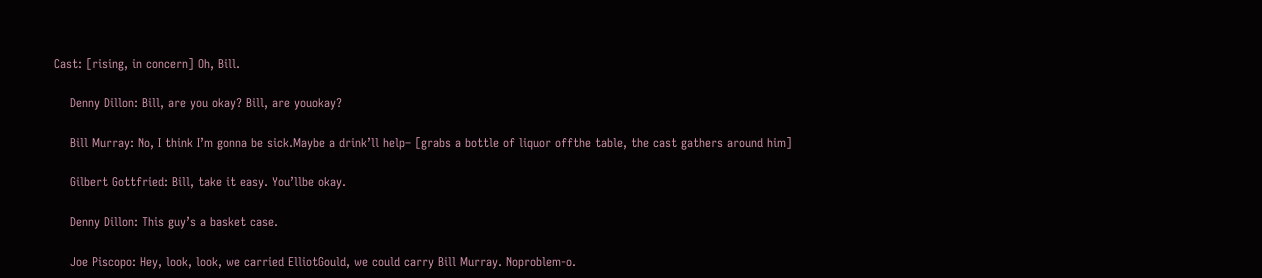Cast: [rising, in concern] Oh, Bill.

    Denny Dillon: Bill, are you okay? Bill, are youokay?

    Bill Murray: No, I think I’m gonna be sick.Maybe a drink’ll help– [grabs a bottle of liquor offthe table, the cast gathers around him]

    Gilbert Gottfried: Bill, take it easy. You’llbe okay.

    Denny Dillon: This guy’s a basket case.

    Joe Piscopo: Hey, look, look, we carried ElliotGould, we could carry Bill Murray. Noproblem-o.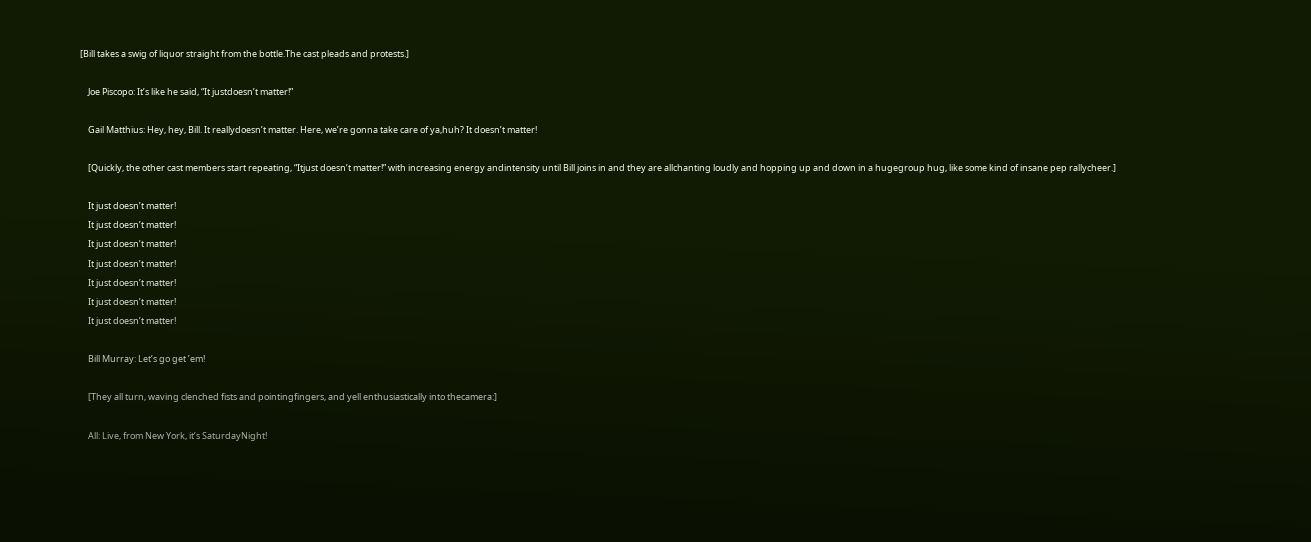[Bill takes a swig of liquor straight from the bottle.The cast pleads and protests.]

    Joe Piscopo: It’s like he said, “It justdoesn’t matter!”

    Gail Matthius: Hey, hey, Bill. It reallydoesn’t matter. Here, we’re gonna take care of ya,huh? It doesn’t matter!

    [Quickly, the other cast members start repeating, “Itjust doesn’t matter!” with increasing energy andintensity until Bill joins in and they are allchanting loudly and hopping up and down in a hugegroup hug, like some kind of insane pep rallycheer.]

    It just doesn’t matter!
    It just doesn’t matter!
    It just doesn’t matter!
    It just doesn’t matter!
    It just doesn’t matter!
    It just doesn’t matter!
    It just doesn’t matter!

    Bill Murray: Let’s go get ’em!

    [They all turn, waving clenched fists and pointingfingers, and yell enthusiastically into thecamera:]

    All: Live, from New York, it’s SaturdayNight!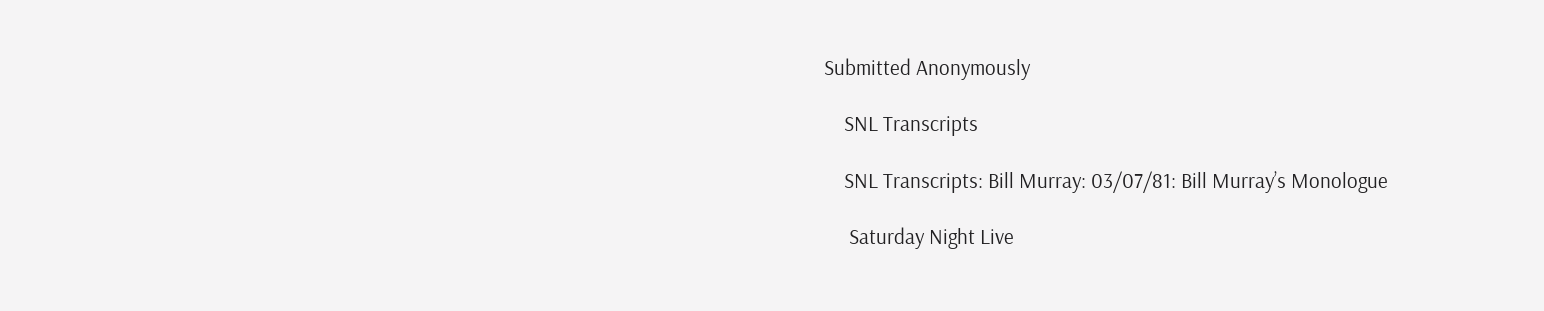Submitted Anonymously

    SNL Transcripts

    SNL Transcripts: Bill Murray: 03/07/81: Bill Murray’s Monologue

     Saturday Night Live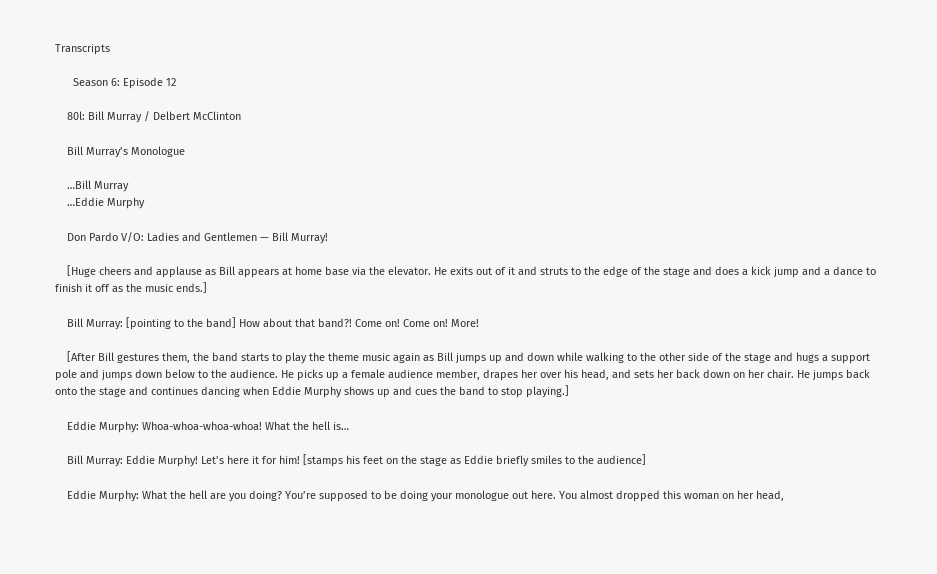Transcripts

      Season 6: Episode 12

    80l: Bill Murray / Delbert McClinton

    Bill Murray’s Monologue

    …Bill Murray
    …Eddie Murphy

    Don Pardo V/O: Ladies and Gentlemen — Bill Murray!

    [Huge cheers and applause as Bill appears at home base via the elevator. He exits out of it and struts to the edge of the stage and does a kick jump and a dance to finish it off as the music ends.]

    Bill Murray: [pointing to the band] How about that band?! Come on! Come on! More!

    [After Bill gestures them, the band starts to play the theme music again as Bill jumps up and down while walking to the other side of the stage and hugs a support pole and jumps down below to the audience. He picks up a female audience member, drapes her over his head, and sets her back down on her chair. He jumps back onto the stage and continues dancing when Eddie Murphy shows up and cues the band to stop playing.]

    Eddie Murphy: Whoa-whoa-whoa-whoa! What the hell is…

    Bill Murray: Eddie Murphy! Let’s here it for him! [stamps his feet on the stage as Eddie briefly smiles to the audience]

    Eddie Murphy: What the hell are you doing? You’re supposed to be doing your monologue out here. You almost dropped this woman on her head,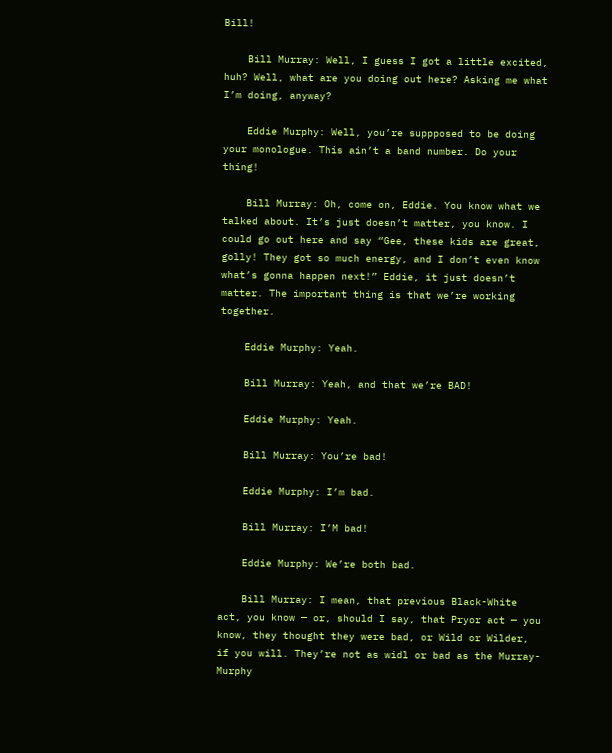Bill!

    Bill Murray: Well, I guess I got a little excited, huh? Well, what are you doing out here? Asking me what I’m doing, anyway?

    Eddie Murphy: Well, you’re suppposed to be doing your monologue. This ain’t a band number. Do your thing!

    Bill Murray: Oh, come on, Eddie. You know what we talked about. It’s just doesn’t matter, you know. I could go out here and say “Gee, these kids are great, golly! They got so much energy, and I don’t even know what’s gonna happen next!” Eddie, it just doesn’t matter. The important thing is that we’re working together.

    Eddie Murphy: Yeah.

    Bill Murray: Yeah, and that we’re BAD!

    Eddie Murphy: Yeah.

    Bill Murray: You’re bad!

    Eddie Murphy: I’m bad.

    Bill Murray: I’M bad!

    Eddie Murphy: We’re both bad.

    Bill Murray: I mean, that previous Black-White act, you know — or, should I say, that Pryor act — you know, they thought they were bad, or Wild or Wilder, if you will. They’re not as widl or bad as the Murray-Murphy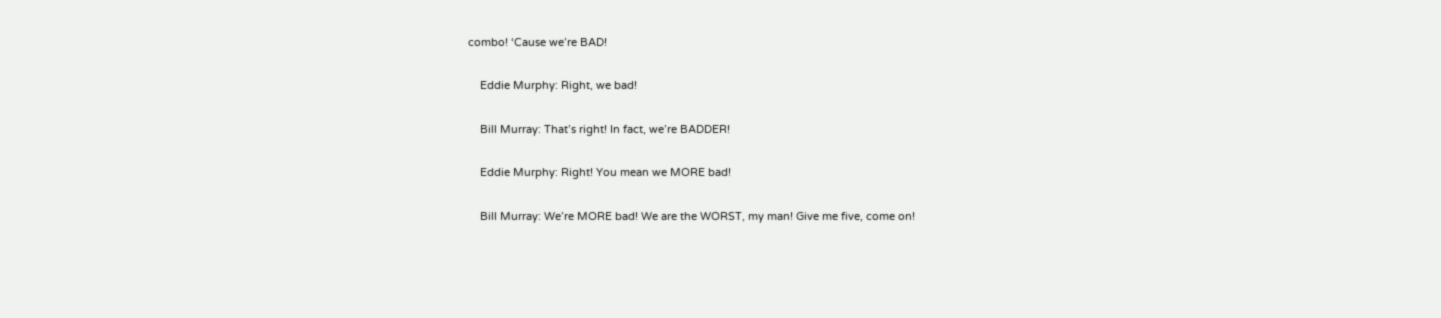combo! ‘Cause we’re BAD!

    Eddie Murphy: Right, we bad!

    Bill Murray: That’s right! In fact, we’re BADDER!

    Eddie Murphy: Right! You mean we MORE bad!

    Bill Murray: We’re MORE bad! We are the WORST, my man! Give me five, come on!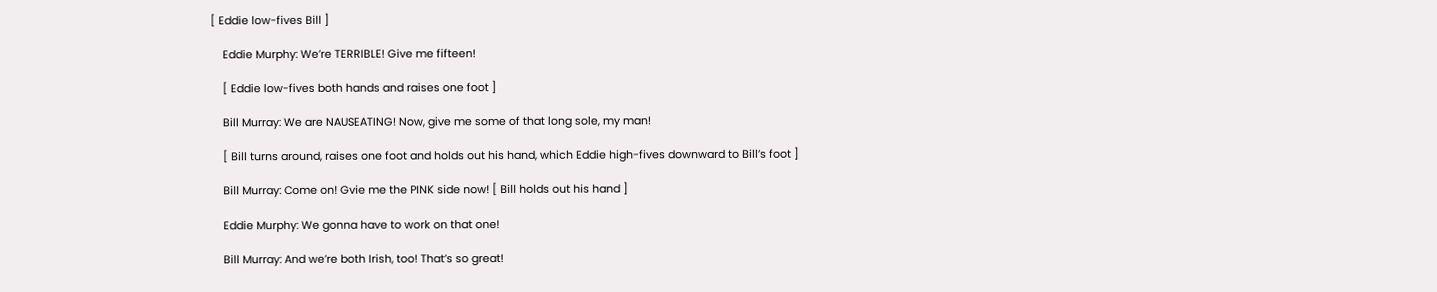[ Eddie low-fives Bill ]

    Eddie Murphy: We’re TERRIBLE! Give me fifteen!

    [ Eddie low-fives both hands and raises one foot ]

    Bill Murray: We are NAUSEATING! Now, give me some of that long sole, my man!

    [ Bill turns around, raises one foot and holds out his hand, which Eddie high-fives downward to Bill’s foot ]

    Bill Murray: Come on! Gvie me the PINK side now! [ Bill holds out his hand ]

    Eddie Murphy: We gonna have to work on that one!

    Bill Murray: And we’re both Irish, too! That’s so great!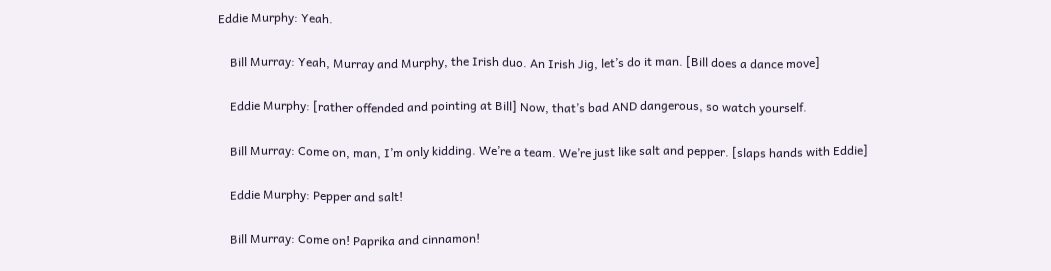Eddie Murphy: Yeah.

    Bill Murray: Yeah, Murray and Murphy, the Irish duo. An Irish Jig, let’s do it man. [Bill does a dance move]

    Eddie Murphy: [rather offended and pointing at Bill] Now, that’s bad AND dangerous, so watch yourself.

    Bill Murray: Come on, man, I’m only kidding. We’re a team. We’re just like salt and pepper. [slaps hands with Eddie]

    Eddie Murphy: Pepper and salt!

    Bill Murray: Come on! Paprika and cinnamon!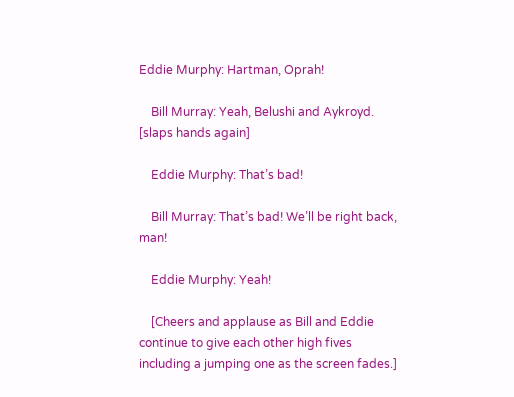Eddie Murphy: Hartman, Oprah!

    Bill Murray: Yeah, Belushi and Aykroyd. [slaps hands again]

    Eddie Murphy: That’s bad!

    Bill Murray: That’s bad! We’ll be right back, man!

    Eddie Murphy: Yeah!

    [Cheers and applause as Bill and Eddie continue to give each other high fives including a jumping one as the screen fades.]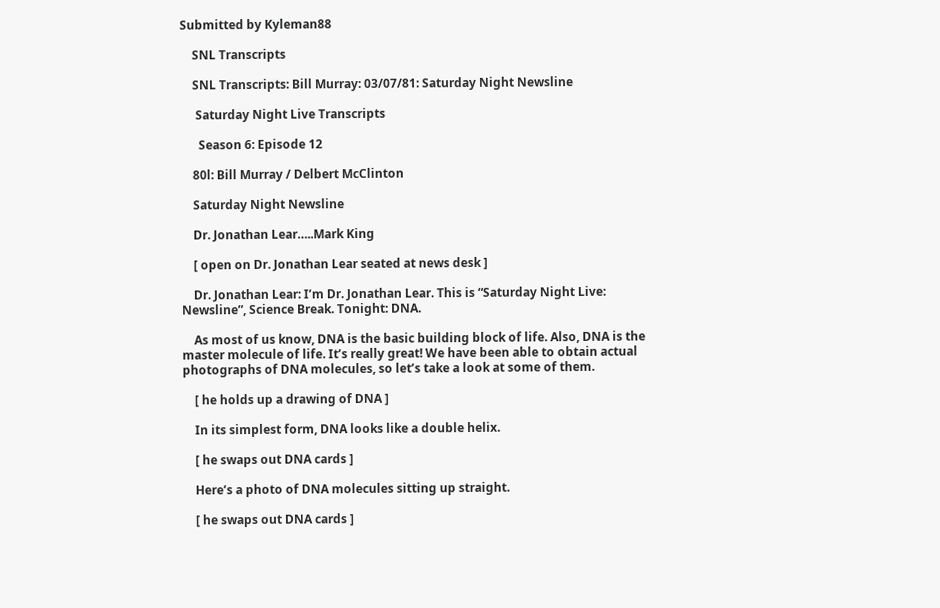Submitted by Kyleman88

    SNL Transcripts

    SNL Transcripts: Bill Murray: 03/07/81: Saturday Night Newsline

     Saturday Night Live Transcripts

      Season 6: Episode 12

    80l: Bill Murray / Delbert McClinton

    Saturday Night Newsline

    Dr. Jonathan Lear…..Mark King

    [ open on Dr. Jonathan Lear seated at news desk ]

    Dr. Jonathan Lear: I’m Dr. Jonathan Lear. This is “Saturday Night Live: Newsline”, Science Break. Tonight: DNA.

    As most of us know, DNA is the basic building block of life. Also, DNA is the master molecule of life. It’s really great! We have been able to obtain actual photographs of DNA molecules, so let’s take a look at some of them.

    [ he holds up a drawing of DNA ]

    In its simplest form, DNA looks like a double helix.

    [ he swaps out DNA cards ]

    Here’s a photo of DNA molecules sitting up straight.

    [ he swaps out DNA cards ]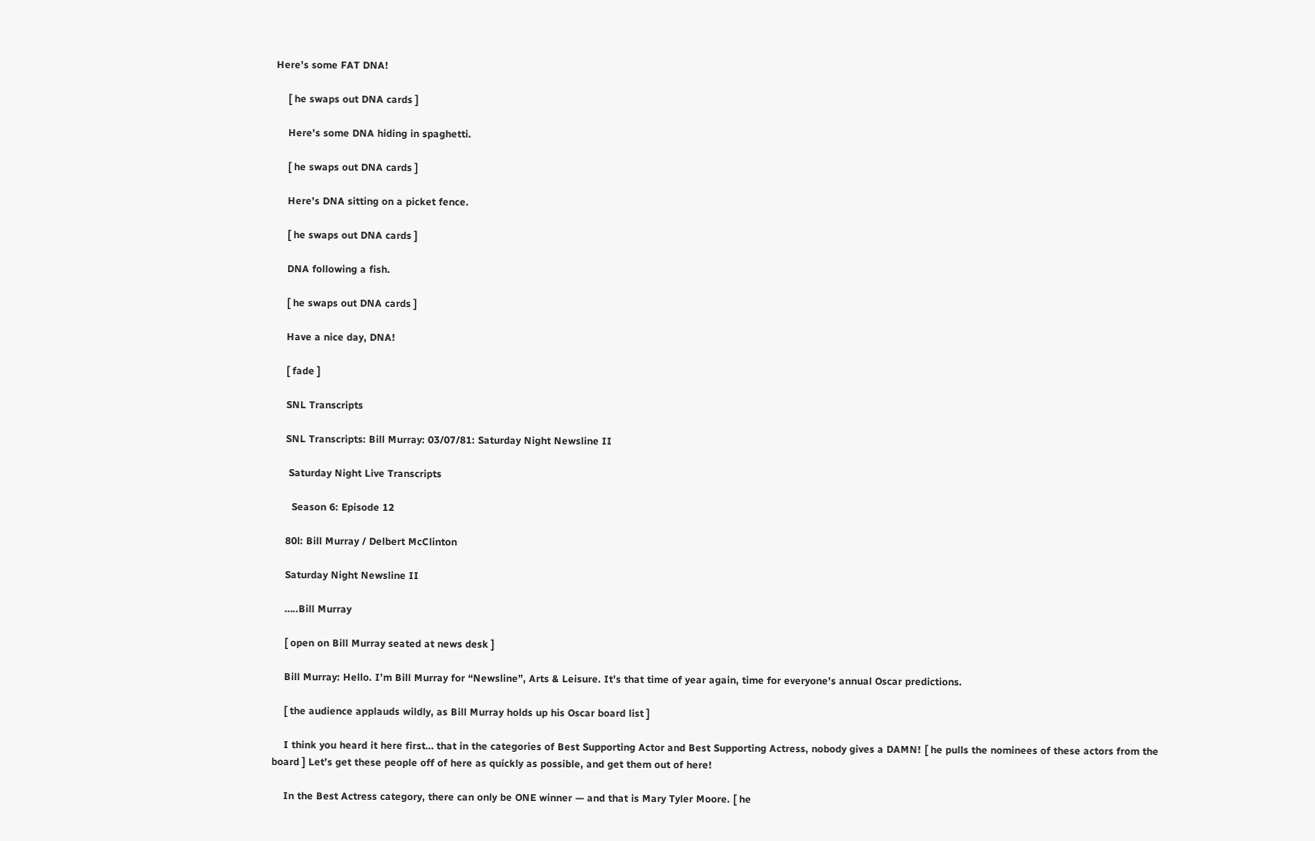Here’s some FAT DNA!

    [ he swaps out DNA cards ]

    Here’s some DNA hiding in spaghetti.

    [ he swaps out DNA cards ]

    Here’s DNA sitting on a picket fence.

    [ he swaps out DNA cards ]

    DNA following a fish.

    [ he swaps out DNA cards ]

    Have a nice day, DNA!

    [ fade ]

    SNL Transcripts

    SNL Transcripts: Bill Murray: 03/07/81: Saturday Night Newsline II

     Saturday Night Live Transcripts

      Season 6: Episode 12

    80l: Bill Murray / Delbert McClinton

    Saturday Night Newsline II

    …..Bill Murray

    [ open on Bill Murray seated at news desk ]

    Bill Murray: Hello. I’m Bill Murray for “Newsline”, Arts & Leisure. It’s that time of year again, time for everyone’s annual Oscar predictions.

    [ the audience applauds wildly, as Bill Murray holds up his Oscar board list ]

    I think you heard it here first… that in the categories of Best Supporting Actor and Best Supporting Actress, nobody gives a DAMN! [ he pulls the nominees of these actors from the board ] Let’s get these people off of here as quickly as possible, and get them out of here!

    In the Best Actress category, there can only be ONE winner — and that is Mary Tyler Moore. [ he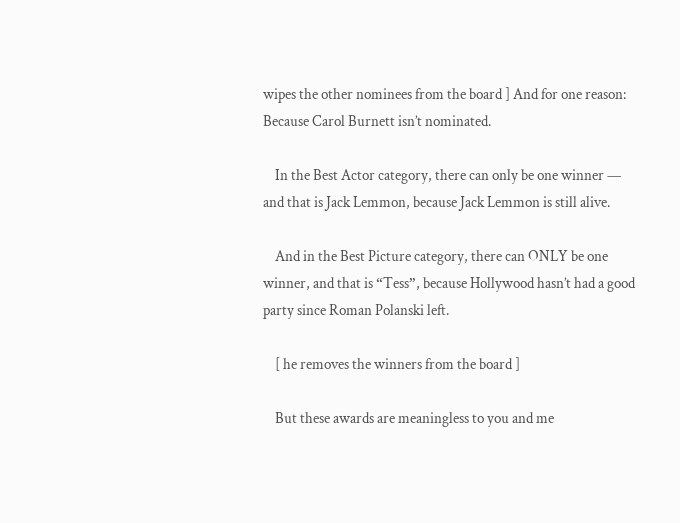wipes the other nominees from the board ] And for one reason: Because Carol Burnett isn’t nominated.

    In the Best Actor category, there can only be one winner — and that is Jack Lemmon, because Jack Lemmon is still alive.

    And in the Best Picture category, there can ONLY be one winner, and that is “Tess”, because Hollywood hasn’t had a good party since Roman Polanski left.

    [ he removes the winners from the board ]

    But these awards are meaningless to you and me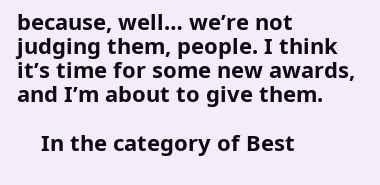because, well… we’re not judging them, people. I think it’s time for some new awards, and I’m about to give them.

    In the category of Best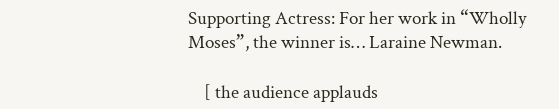Supporting Actress: For her work in “Wholly Moses”, the winner is… Laraine Newman.

    [ the audience applauds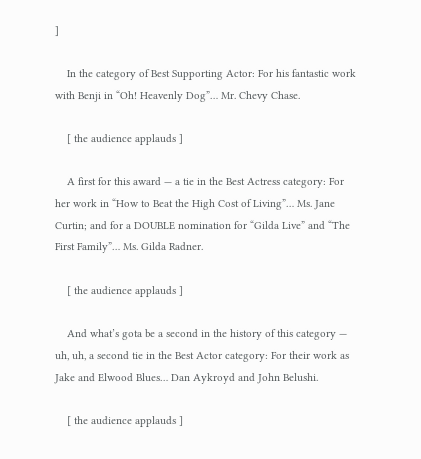]

    In the category of Best Supporting Actor: For his fantastic work with Benji in “Oh! Heavenly Dog”… Mr. Chevy Chase.

    [ the audience applauds ]

    A first for this award — a tie in the Best Actress category: For her work in “How to Beat the High Cost of Living”… Ms. Jane Curtin; and for a DOUBLE nomination for “Gilda Live” and “The First Family”… Ms. Gilda Radner.

    [ the audience applauds ]

    And what’s gota be a second in the history of this category — uh, uh, a second tie in the Best Actor category: For their work as Jake and Elwood Blues… Dan Aykroyd and John Belushi.

    [ the audience applauds ]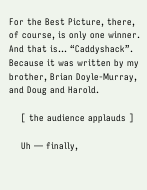For the Best Picture, there, of course, is only one winner. And that is… “Caddyshack”. Because it was written by my brother, Brian Doyle-Murray, and Doug and Harold.

    [ the audience applauds ]

    Uh — finally,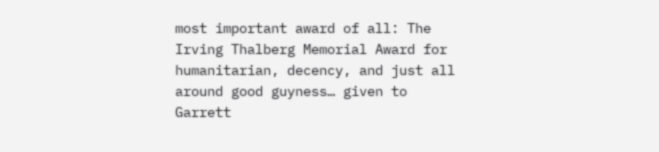most important award of all: The Irving Thalberg Memorial Award for humanitarian, decency, and just all around good guyness… given to Garrett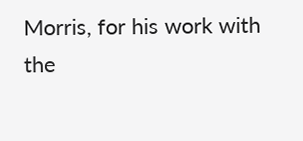Morris, for his work with the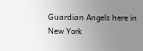Guardian Angels here in New York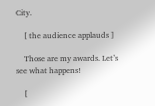City.

    [ the audience applauds ]

    Those are my awards. Let’s see what happens!

    [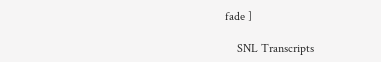fade ]

    SNL Transcripts